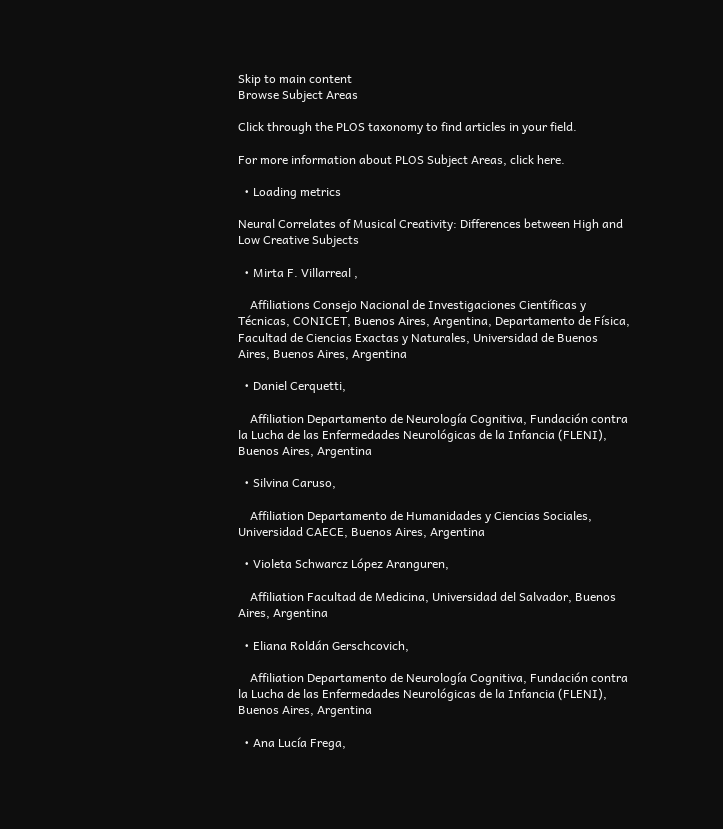Skip to main content
Browse Subject Areas

Click through the PLOS taxonomy to find articles in your field.

For more information about PLOS Subject Areas, click here.

  • Loading metrics

Neural Correlates of Musical Creativity: Differences between High and Low Creative Subjects

  • Mirta F. Villarreal ,

    Affiliations Consejo Nacional de Investigaciones Científicas y Técnicas, CONICET, Buenos Aires, Argentina, Departamento de Física, Facultad de Ciencias Exactas y Naturales, Universidad de Buenos Aires, Buenos Aires, Argentina

  • Daniel Cerquetti,

    Affiliation Departamento de Neurología Cognitiva, Fundación contra la Lucha de las Enfermedades Neurológicas de la Infancia (FLENI), Buenos Aires, Argentina

  • Silvina Caruso,

    Affiliation Departamento de Humanidades y Ciencias Sociales, Universidad CAECE, Buenos Aires, Argentina

  • Violeta Schwarcz López Aranguren,

    Affiliation Facultad de Medicina, Universidad del Salvador, Buenos Aires, Argentina

  • Eliana Roldán Gerschcovich,

    Affiliation Departamento de Neurología Cognitiva, Fundación contra la Lucha de las Enfermedades Neurológicas de la Infancia (FLENI), Buenos Aires, Argentina

  • Ana Lucía Frega,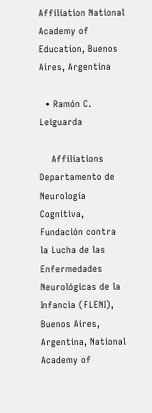Affiliation National Academy of Education, Buenos Aires, Argentina

  • Ramón C. Leiguarda

    Affiliations Departamento de Neurología Cognitiva, Fundación contra la Lucha de las Enfermedades Neurológicas de la Infancia (FLENI), Buenos Aires, Argentina, National Academy of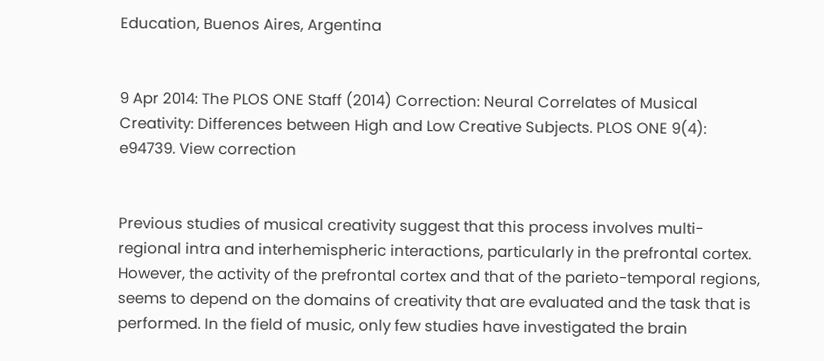Education, Buenos Aires, Argentina


9 Apr 2014: The PLOS ONE Staff (2014) Correction: Neural Correlates of Musical Creativity: Differences between High and Low Creative Subjects. PLOS ONE 9(4): e94739. View correction


Previous studies of musical creativity suggest that this process involves multi-regional intra and interhemispheric interactions, particularly in the prefrontal cortex. However, the activity of the prefrontal cortex and that of the parieto-temporal regions, seems to depend on the domains of creativity that are evaluated and the task that is performed. In the field of music, only few studies have investigated the brain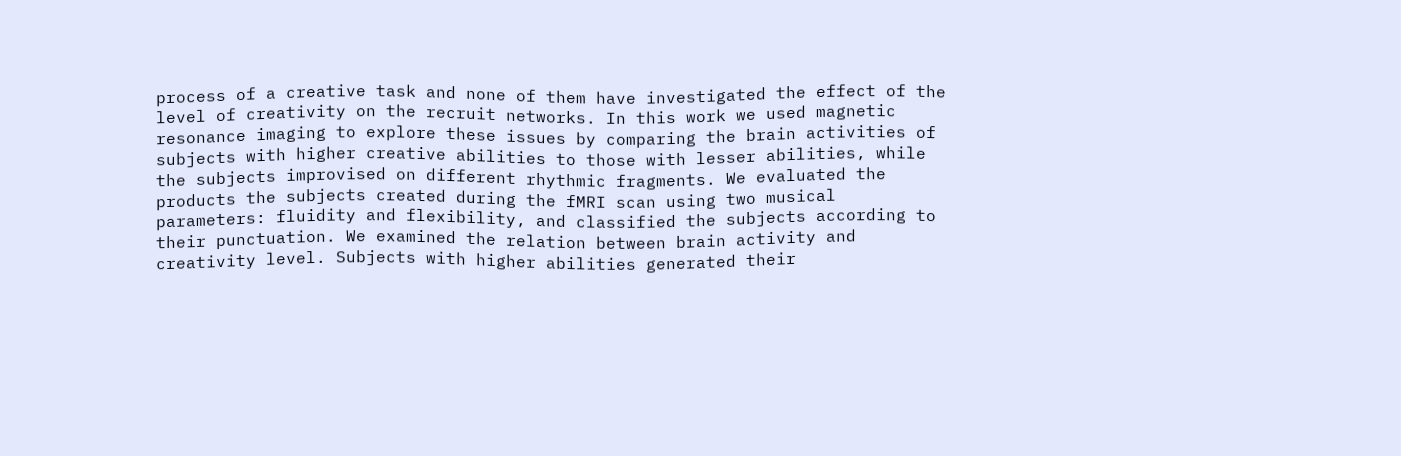process of a creative task and none of them have investigated the effect of the level of creativity on the recruit networks. In this work we used magnetic resonance imaging to explore these issues by comparing the brain activities of subjects with higher creative abilities to those with lesser abilities, while the subjects improvised on different rhythmic fragments. We evaluated the products the subjects created during the fMRI scan using two musical parameters: fluidity and flexibility, and classified the subjects according to their punctuation. We examined the relation between brain activity and creativity level. Subjects with higher abilities generated their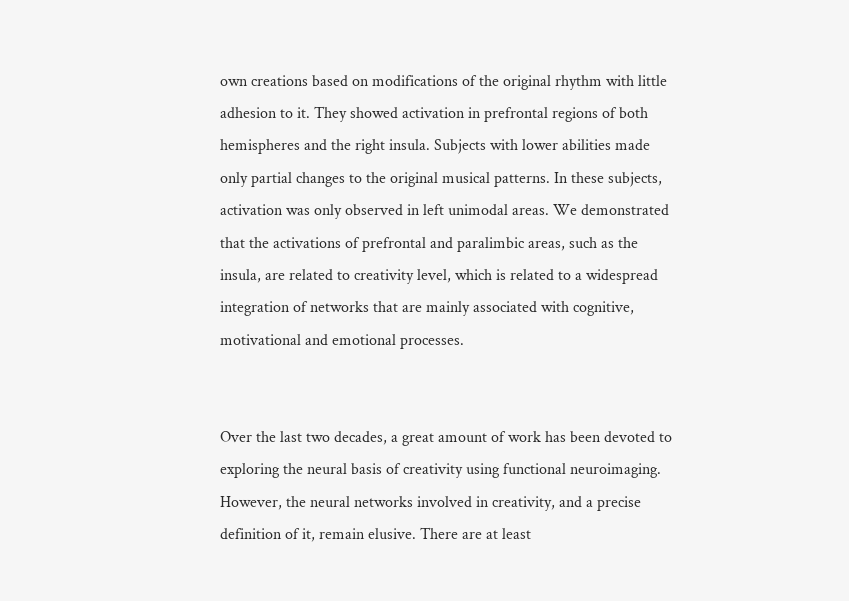own creations based on modifications of the original rhythm with little adhesion to it. They showed activation in prefrontal regions of both hemispheres and the right insula. Subjects with lower abilities made only partial changes to the original musical patterns. In these subjects, activation was only observed in left unimodal areas. We demonstrated that the activations of prefrontal and paralimbic areas, such as the insula, are related to creativity level, which is related to a widespread integration of networks that are mainly associated with cognitive, motivational and emotional processes.


Over the last two decades, a great amount of work has been devoted to exploring the neural basis of creativity using functional neuroimaging. However, the neural networks involved in creativity, and a precise definition of it, remain elusive. There are at least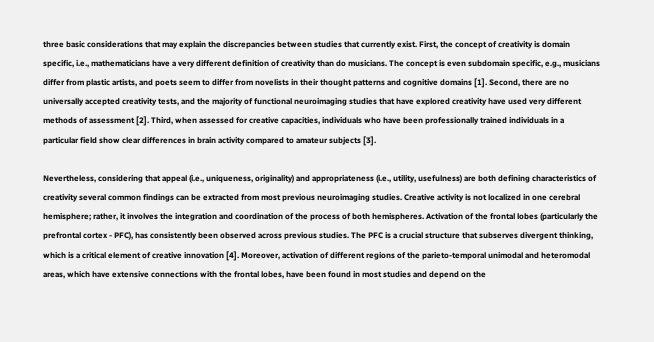three basic considerations that may explain the discrepancies between studies that currently exist. First, the concept of creativity is domain specific, i.e., mathematicians have a very different definition of creativity than do musicians. The concept is even subdomain specific, e.g., musicians differ from plastic artists, and poets seem to differ from novelists in their thought patterns and cognitive domains [1]. Second, there are no universally accepted creativity tests, and the majority of functional neuroimaging studies that have explored creativity have used very different methods of assessment [2]. Third, when assessed for creative capacities, individuals who have been professionally trained individuals in a particular field show clear differences in brain activity compared to amateur subjects [3].

Nevertheless, considering that appeal (i.e., uniqueness, originality) and appropriateness (i.e., utility, usefulness) are both defining characteristics of creativity several common findings can be extracted from most previous neuroimaging studies. Creative activity is not localized in one cerebral hemisphere; rather, it involves the integration and coordination of the process of both hemispheres. Activation of the frontal lobes (particularly the prefrontal cortex - PFC), has consistently been observed across previous studies. The PFC is a crucial structure that subserves divergent thinking, which is a critical element of creative innovation [4]. Moreover, activation of different regions of the parieto-temporal unimodal and heteromodal areas, which have extensive connections with the frontal lobes, have been found in most studies and depend on the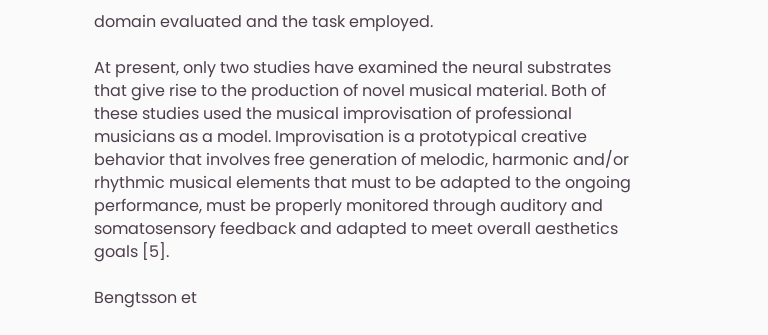domain evaluated and the task employed.

At present, only two studies have examined the neural substrates that give rise to the production of novel musical material. Both of these studies used the musical improvisation of professional musicians as a model. Improvisation is a prototypical creative behavior that involves free generation of melodic, harmonic and/or rhythmic musical elements that must to be adapted to the ongoing performance, must be properly monitored through auditory and somatosensory feedback and adapted to meet overall aesthetics goals [5].

Bengtsson et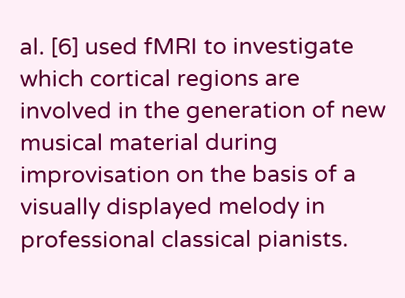al. [6] used fMRI to investigate which cortical regions are involved in the generation of new musical material during improvisation on the basis of a visually displayed melody in professional classical pianists.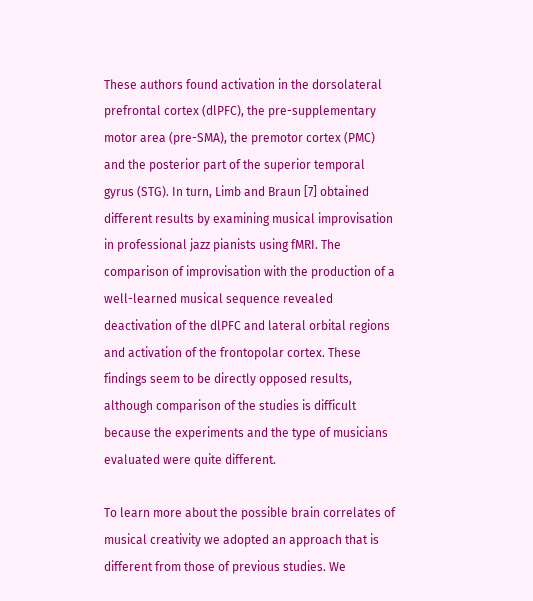These authors found activation in the dorsolateral prefrontal cortex (dlPFC), the pre-supplementary motor area (pre-SMA), the premotor cortex (PMC) and the posterior part of the superior temporal gyrus (STG). In turn, Limb and Braun [7] obtained different results by examining musical improvisation in professional jazz pianists using fMRI. The comparison of improvisation with the production of a well-learned musical sequence revealed deactivation of the dlPFC and lateral orbital regions and activation of the frontopolar cortex. These findings seem to be directly opposed results, although comparison of the studies is difficult because the experiments and the type of musicians evaluated were quite different.

To learn more about the possible brain correlates of musical creativity we adopted an approach that is different from those of previous studies. We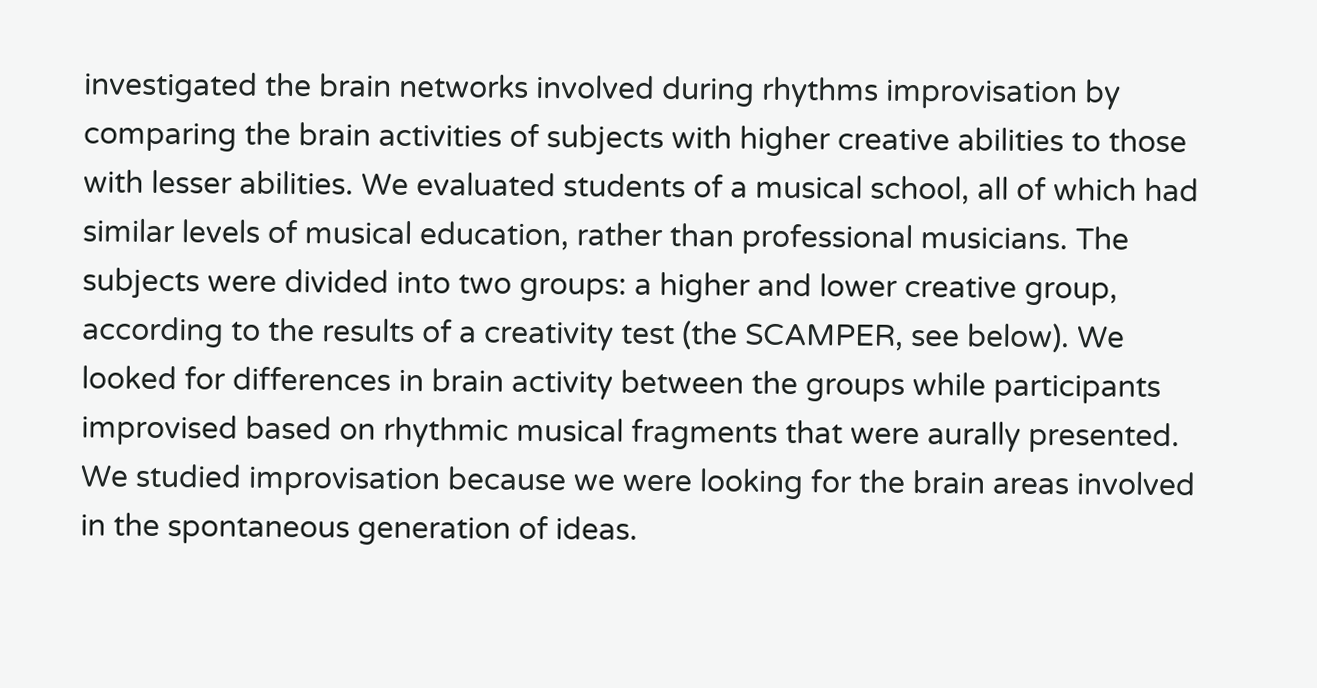investigated the brain networks involved during rhythms improvisation by comparing the brain activities of subjects with higher creative abilities to those with lesser abilities. We evaluated students of a musical school, all of which had similar levels of musical education, rather than professional musicians. The subjects were divided into two groups: a higher and lower creative group, according to the results of a creativity test (the SCAMPER, see below). We looked for differences in brain activity between the groups while participants improvised based on rhythmic musical fragments that were aurally presented. We studied improvisation because we were looking for the brain areas involved in the spontaneous generation of ideas.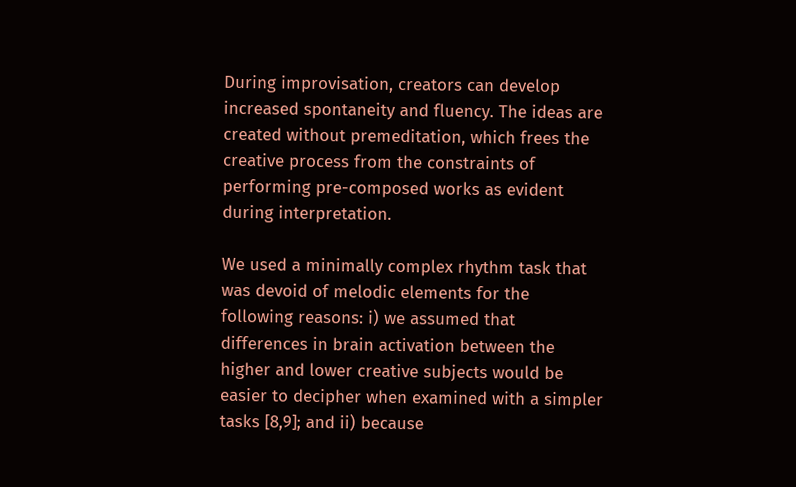During improvisation, creators can develop increased spontaneity and fluency. The ideas are created without premeditation, which frees the creative process from the constraints of performing pre-composed works as evident during interpretation.

We used a minimally complex rhythm task that was devoid of melodic elements for the following reasons: i) we assumed that differences in brain activation between the higher and lower creative subjects would be easier to decipher when examined with a simpler tasks [8,9]; and ii) because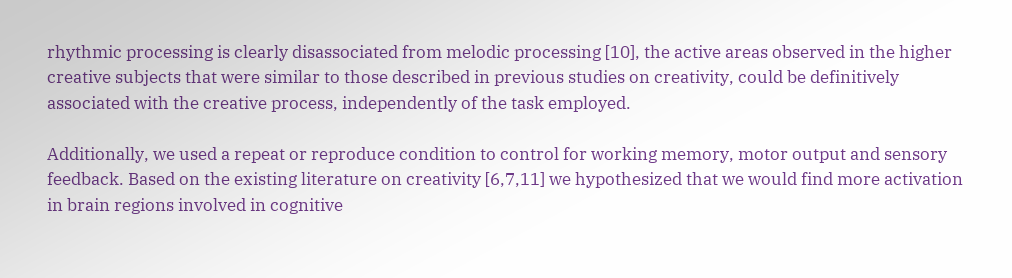rhythmic processing is clearly disassociated from melodic processing [10], the active areas observed in the higher creative subjects that were similar to those described in previous studies on creativity, could be definitively associated with the creative process, independently of the task employed.

Additionally, we used a repeat or reproduce condition to control for working memory, motor output and sensory feedback. Based on the existing literature on creativity [6,7,11] we hypothesized that we would find more activation in brain regions involved in cognitive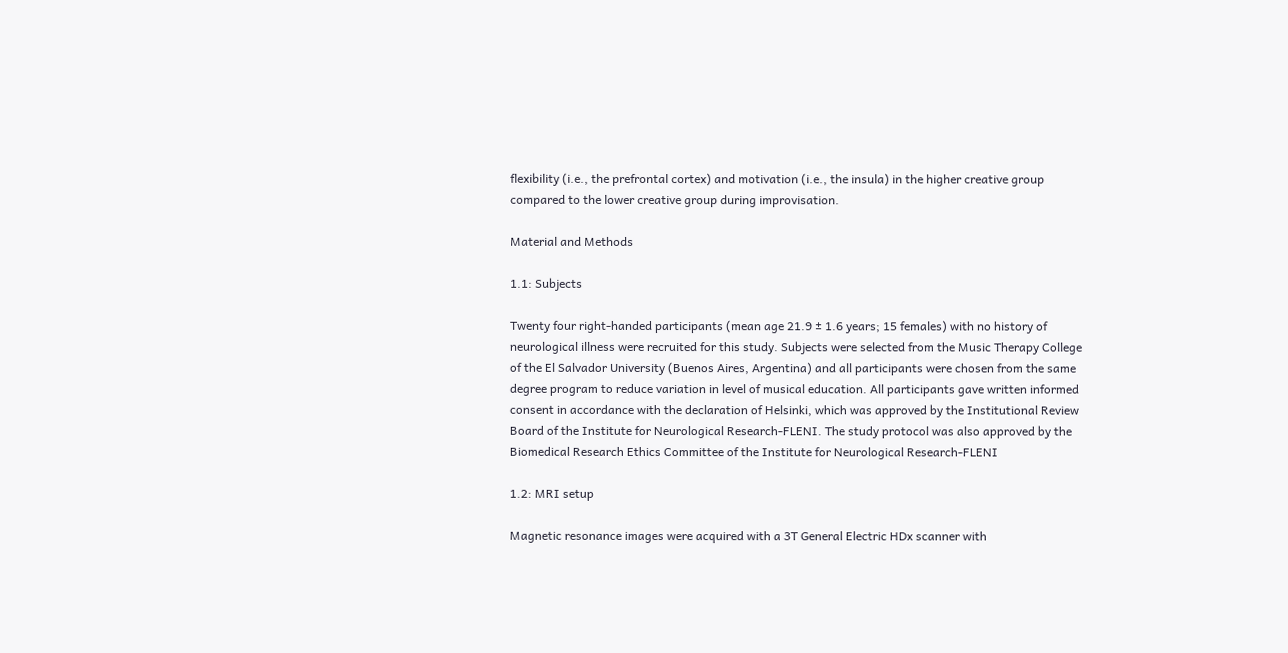flexibility (i.e., the prefrontal cortex) and motivation (i.e., the insula) in the higher creative group compared to the lower creative group during improvisation.

Material and Methods

1.1: Subjects

Twenty four right-handed participants (mean age 21.9 ± 1.6 years; 15 females) with no history of neurological illness were recruited for this study. Subjects were selected from the Music Therapy College of the El Salvador University (Buenos Aires, Argentina) and all participants were chosen from the same degree program to reduce variation in level of musical education. All participants gave written informed consent in accordance with the declaration of Helsinki, which was approved by the Institutional Review Board of the Institute for Neurological Research-FLENI. The study protocol was also approved by the Biomedical Research Ethics Committee of the Institute for Neurological Research-FLENI

1.2: MRI setup

Magnetic resonance images were acquired with a 3T General Electric HDx scanner with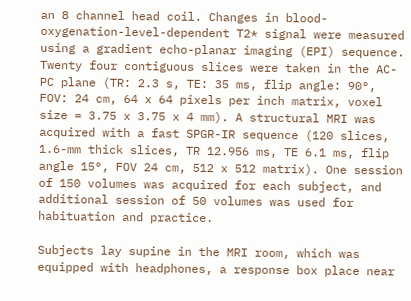an 8 channel head coil. Changes in blood-oxygenation-level-dependent T2* signal were measured using a gradient echo-planar imaging (EPI) sequence. Twenty four contiguous slices were taken in the AC-PC plane (TR: 2.3 s, TE: 35 ms, flip angle: 90°, FOV: 24 cm, 64 x 64 pixels per inch matrix, voxel size = 3.75 x 3.75 x 4 mm). A structural MRI was acquired with a fast SPGR-IR sequence (120 slices, 1.6-mm thick slices, TR 12.956 ms, TE 6.1 ms, flip angle 15°, FOV 24 cm, 512 x 512 matrix). One session of 150 volumes was acquired for each subject, and additional session of 50 volumes was used for habituation and practice.

Subjects lay supine in the MRI room, which was equipped with headphones, a response box place near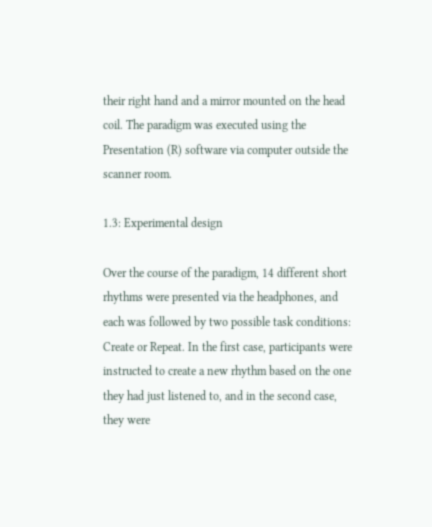their right hand and a mirror mounted on the head coil. The paradigm was executed using the Presentation (R) software via computer outside the scanner room.

1.3: Experimental design

Over the course of the paradigm, 14 different short rhythms were presented via the headphones, and each was followed by two possible task conditions: Create or Repeat. In the first case, participants were instructed to create a new rhythm based on the one they had just listened to, and in the second case, they were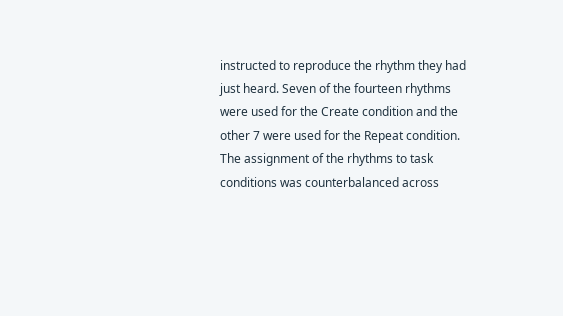instructed to reproduce the rhythm they had just heard. Seven of the fourteen rhythms were used for the Create condition and the other 7 were used for the Repeat condition. The assignment of the rhythms to task conditions was counterbalanced across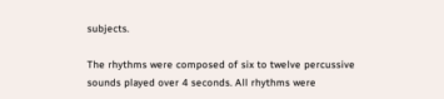subjects.

The rhythms were composed of six to twelve percussive sounds played over 4 seconds. All rhythms were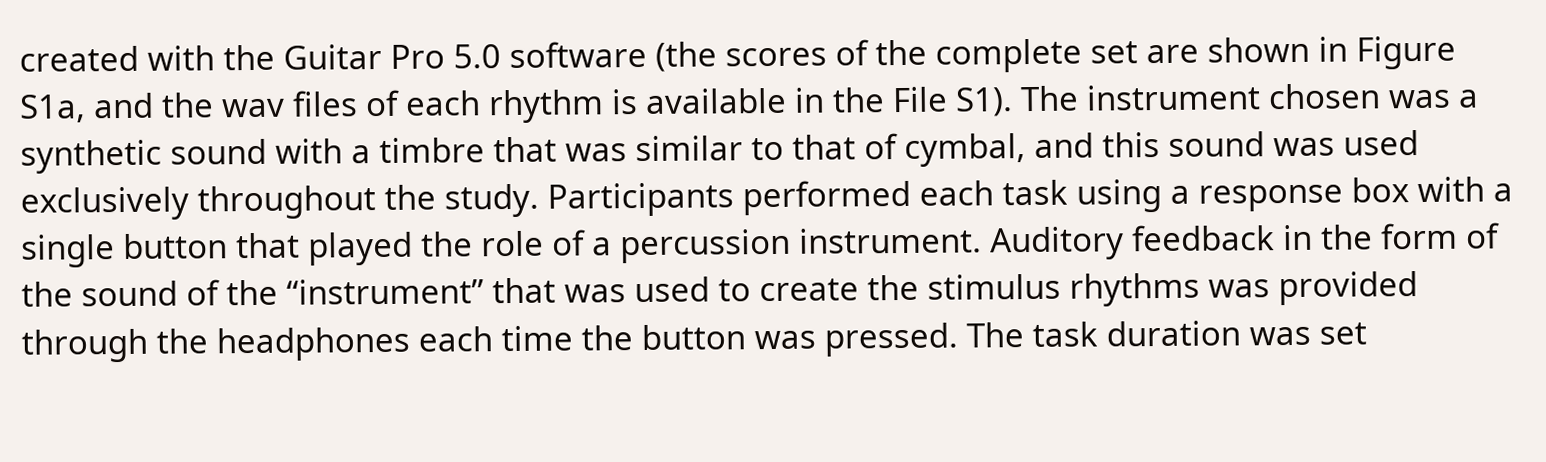created with the Guitar Pro 5.0 software (the scores of the complete set are shown in Figure S1a, and the wav files of each rhythm is available in the File S1). The instrument chosen was a synthetic sound with a timbre that was similar to that of cymbal, and this sound was used exclusively throughout the study. Participants performed each task using a response box with a single button that played the role of a percussion instrument. Auditory feedback in the form of the sound of the “instrument” that was used to create the stimulus rhythms was provided through the headphones each time the button was pressed. The task duration was set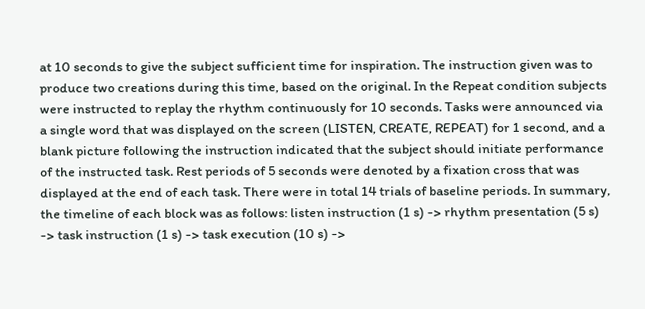at 10 seconds to give the subject sufficient time for inspiration. The instruction given was to produce two creations during this time, based on the original. In the Repeat condition subjects were instructed to replay the rhythm continuously for 10 seconds. Tasks were announced via a single word that was displayed on the screen (LISTEN, CREATE, REPEAT) for 1 second, and a blank picture following the instruction indicated that the subject should initiate performance of the instructed task. Rest periods of 5 seconds were denoted by a fixation cross that was displayed at the end of each task. There were in total 14 trials of baseline periods. In summary, the timeline of each block was as follows: listen instruction (1 s) -> rhythm presentation (5 s) -> task instruction (1 s) -> task execution (10 s) ->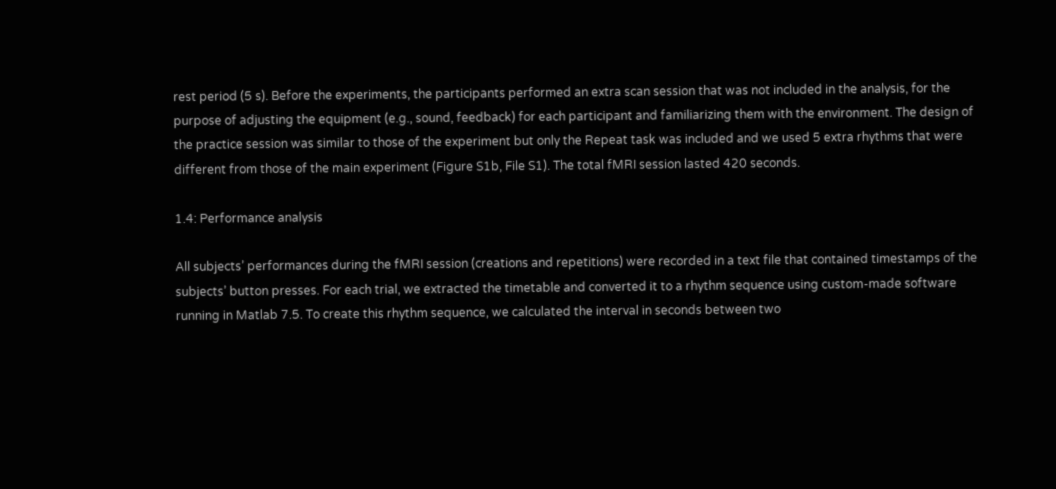rest period (5 s). Before the experiments, the participants performed an extra scan session that was not included in the analysis, for the purpose of adjusting the equipment (e.g., sound, feedback) for each participant and familiarizing them with the environment. The design of the practice session was similar to those of the experiment but only the Repeat task was included and we used 5 extra rhythms that were different from those of the main experiment (Figure S1b, File S1). The total fMRI session lasted 420 seconds.

1.4: Performance analysis

All subjects’ performances during the fMRI session (creations and repetitions) were recorded in a text file that contained timestamps of the subjects’ button presses. For each trial, we extracted the timetable and converted it to a rhythm sequence using custom-made software running in Matlab 7.5. To create this rhythm sequence, we calculated the interval in seconds between two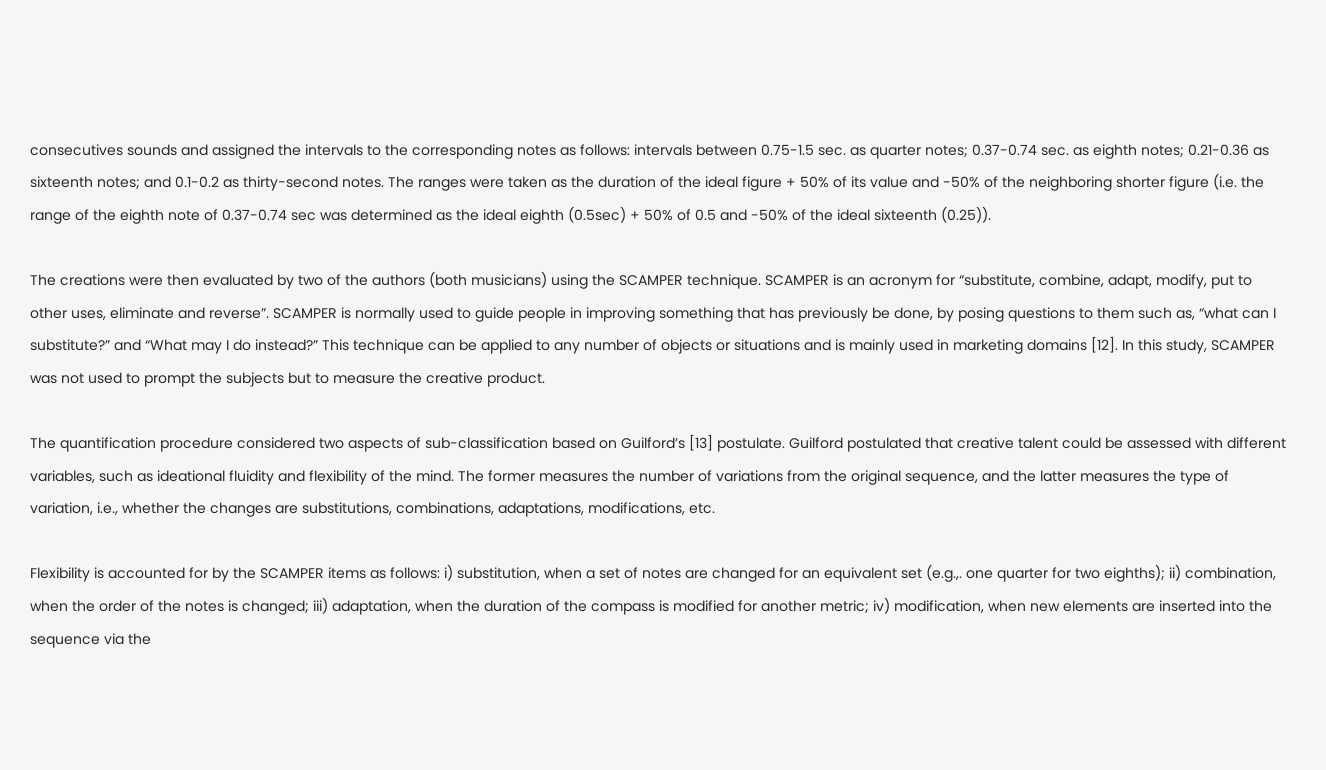consecutives sounds and assigned the intervals to the corresponding notes as follows: intervals between 0.75-1.5 sec. as quarter notes; 0.37-0.74 sec. as eighth notes; 0.21-0.36 as sixteenth notes; and 0.1-0.2 as thirty-second notes. The ranges were taken as the duration of the ideal figure + 50% of its value and -50% of the neighboring shorter figure (i.e. the range of the eighth note of 0.37-0.74 sec was determined as the ideal eighth (0.5sec) + 50% of 0.5 and -50% of the ideal sixteenth (0.25)).

The creations were then evaluated by two of the authors (both musicians) using the SCAMPER technique. SCAMPER is an acronym for “substitute, combine, adapt, modify, put to other uses, eliminate and reverse”. SCAMPER is normally used to guide people in improving something that has previously be done, by posing questions to them such as, “what can I substitute?” and “What may I do instead?” This technique can be applied to any number of objects or situations and is mainly used in marketing domains [12]. In this study, SCAMPER was not used to prompt the subjects but to measure the creative product.

The quantification procedure considered two aspects of sub-classification based on Guilford’s [13] postulate. Guilford postulated that creative talent could be assessed with different variables, such as ideational fluidity and flexibility of the mind. The former measures the number of variations from the original sequence, and the latter measures the type of variation, i.e., whether the changes are substitutions, combinations, adaptations, modifications, etc.

Flexibility is accounted for by the SCAMPER items as follows: i) substitution, when a set of notes are changed for an equivalent set (e.g.,. one quarter for two eighths); ii) combination, when the order of the notes is changed; iii) adaptation, when the duration of the compass is modified for another metric; iv) modification, when new elements are inserted into the sequence via the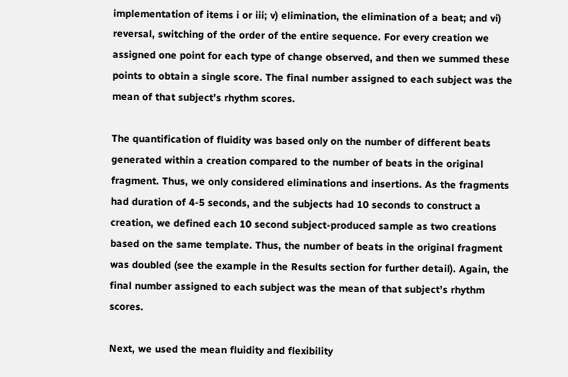implementation of items i or iii; v) elimination, the elimination of a beat; and vi) reversal, switching of the order of the entire sequence. For every creation we assigned one point for each type of change observed, and then we summed these points to obtain a single score. The final number assigned to each subject was the mean of that subject’s rhythm scores.

The quantification of fluidity was based only on the number of different beats generated within a creation compared to the number of beats in the original fragment. Thus, we only considered eliminations and insertions. As the fragments had duration of 4-5 seconds, and the subjects had 10 seconds to construct a creation, we defined each 10 second subject-produced sample as two creations based on the same template. Thus, the number of beats in the original fragment was doubled (see the example in the Results section for further detail). Again, the final number assigned to each subject was the mean of that subject’s rhythm scores.

Next, we used the mean fluidity and flexibility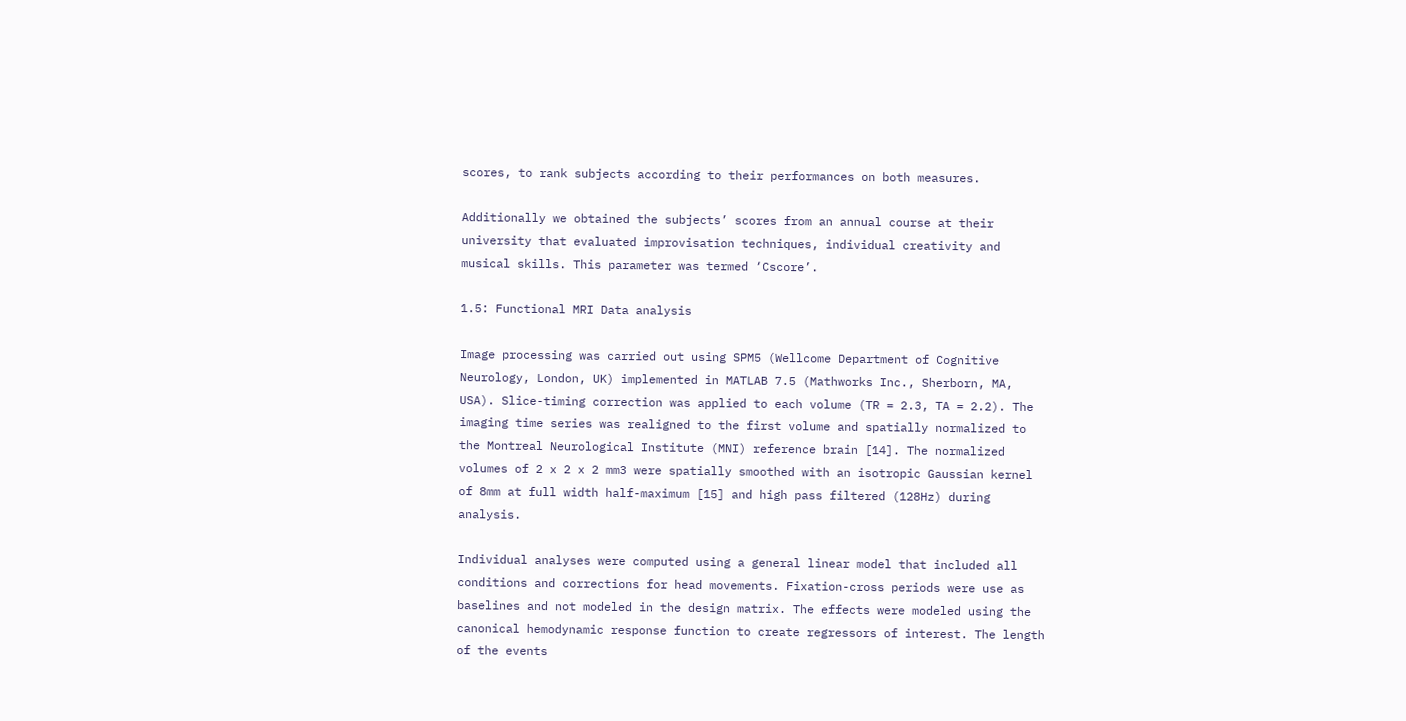scores, to rank subjects according to their performances on both measures.

Additionally we obtained the subjects’ scores from an annual course at their university that evaluated improvisation techniques, individual creativity and musical skills. This parameter was termed ‘Cscore’.

1.5: Functional MRI Data analysis

Image processing was carried out using SPM5 (Wellcome Department of Cognitive Neurology, London, UK) implemented in MATLAB 7.5 (Mathworks Inc., Sherborn, MA, USA). Slice-timing correction was applied to each volume (TR = 2.3, TA = 2.2). The imaging time series was realigned to the first volume and spatially normalized to the Montreal Neurological Institute (MNI) reference brain [14]. The normalized volumes of 2 x 2 x 2 mm3 were spatially smoothed with an isotropic Gaussian kernel of 8mm at full width half-maximum [15] and high pass filtered (128Hz) during analysis.

Individual analyses were computed using a general linear model that included all conditions and corrections for head movements. Fixation-cross periods were use as baselines and not modeled in the design matrix. The effects were modeled using the canonical hemodynamic response function to create regressors of interest. The length of the events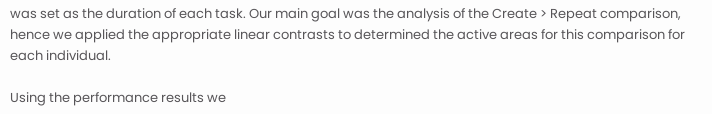was set as the duration of each task. Our main goal was the analysis of the Create > Repeat comparison, hence we applied the appropriate linear contrasts to determined the active areas for this comparison for each individual.

Using the performance results we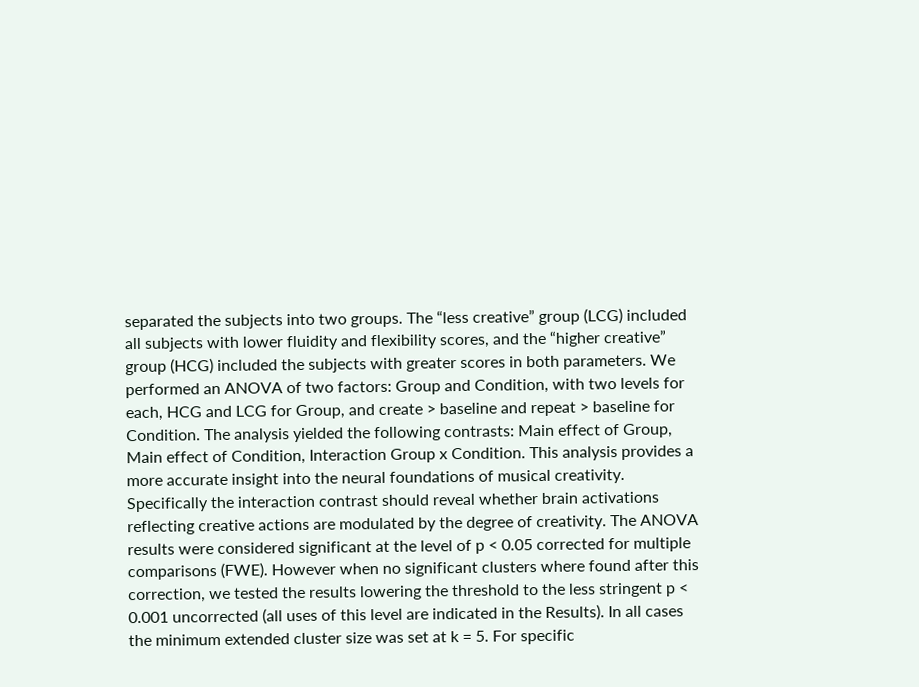separated the subjects into two groups. The “less creative” group (LCG) included all subjects with lower fluidity and flexibility scores, and the “higher creative” group (HCG) included the subjects with greater scores in both parameters. We performed an ANOVA of two factors: Group and Condition, with two levels for each, HCG and LCG for Group, and create > baseline and repeat > baseline for Condition. The analysis yielded the following contrasts: Main effect of Group, Main effect of Condition, Interaction Group x Condition. This analysis provides a more accurate insight into the neural foundations of musical creativity. Specifically the interaction contrast should reveal whether brain activations reflecting creative actions are modulated by the degree of creativity. The ANOVA results were considered significant at the level of p < 0.05 corrected for multiple comparisons (FWE). However when no significant clusters where found after this correction, we tested the results lowering the threshold to the less stringent p < 0.001 uncorrected (all uses of this level are indicated in the Results). In all cases the minimum extended cluster size was set at k = 5. For specific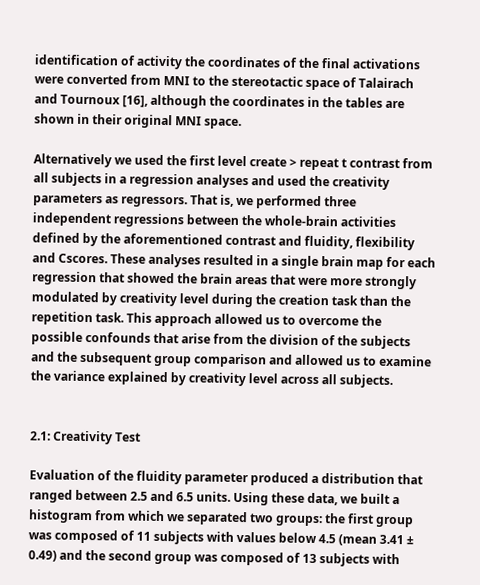identification of activity the coordinates of the final activations were converted from MNI to the stereotactic space of Talairach and Tournoux [16], although the coordinates in the tables are shown in their original MNI space.

Alternatively we used the first level create > repeat t contrast from all subjects in a regression analyses and used the creativity parameters as regressors. That is, we performed three independent regressions between the whole-brain activities defined by the aforementioned contrast and fluidity, flexibility and Cscores. These analyses resulted in a single brain map for each regression that showed the brain areas that were more strongly modulated by creativity level during the creation task than the repetition task. This approach allowed us to overcome the possible confounds that arise from the division of the subjects and the subsequent group comparison and allowed us to examine the variance explained by creativity level across all subjects.


2.1: Creativity Test

Evaluation of the fluidity parameter produced a distribution that ranged between 2.5 and 6.5 units. Using these data, we built a histogram from which we separated two groups: the first group was composed of 11 subjects with values below 4.5 (mean 3.41 ± 0.49) and the second group was composed of 13 subjects with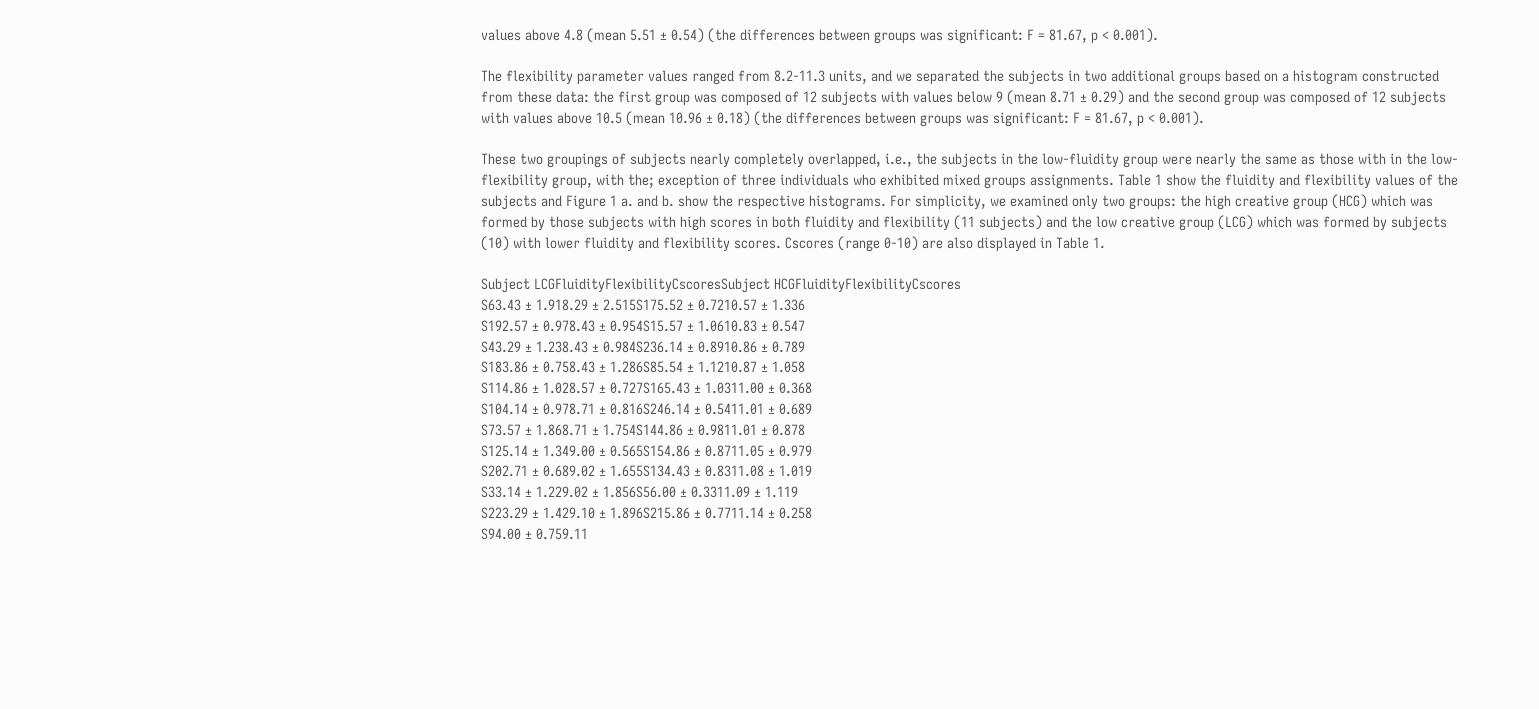values above 4.8 (mean 5.51 ± 0.54) (the differences between groups was significant: F = 81.67, p < 0.001).

The flexibility parameter values ranged from 8.2-11.3 units, and we separated the subjects in two additional groups based on a histogram constructed from these data: the first group was composed of 12 subjects with values below 9 (mean 8.71 ± 0.29) and the second group was composed of 12 subjects with values above 10.5 (mean 10.96 ± 0.18) (the differences between groups was significant: F = 81.67, p < 0.001).

These two groupings of subjects nearly completely overlapped, i.e., the subjects in the low-fluidity group were nearly the same as those with in the low-flexibility group, with the; exception of three individuals who exhibited mixed groups assignments. Table 1 show the fluidity and flexibility values of the subjects and Figure 1 a. and b. show the respective histograms. For simplicity, we examined only two groups: the high creative group (HCG) which was formed by those subjects with high scores in both fluidity and flexibility (11 subjects) and the low creative group (LCG) which was formed by subjects (10) with lower fluidity and flexibility scores. Cscores (range 0-10) are also displayed in Table 1.

Subject LCGFluidityFlexibilityCscoresSubject HCGFluidityFlexibilityCscores
S63.43 ± 1.918.29 ± 2.515S175.52 ± 0.7210.57 ± 1.336
S192.57 ± 0.978.43 ± 0.954S15.57 ± 1.0610.83 ± 0.547
S43.29 ± 1.238.43 ± 0.984S236.14 ± 0.8910.86 ± 0.789
S183.86 ± 0.758.43 ± 1.286S85.54 ± 1.1210.87 ± 1.058
S114.86 ± 1.028.57 ± 0.727S165.43 ± 1.0311.00 ± 0.368
S104.14 ± 0.978.71 ± 0.816S246.14 ± 0.5411.01 ± 0.689
S73.57 ± 1.868.71 ± 1.754S144.86 ± 0.9811.01 ± 0.878
S125.14 ± 1.349.00 ± 0.565S154.86 ± 0.8711.05 ± 0.979
S202.71 ± 0.689.02 ± 1.655S134.43 ± 0.8311.08 ± 1.019
S33.14 ± 1.229.02 ± 1.856S56.00 ± 0.3311.09 ± 1.119
S223.29 ± 1.429.10 ± 1.896S215.86 ± 0.7711.14 ± 0.258
S94.00 ± 0.759.11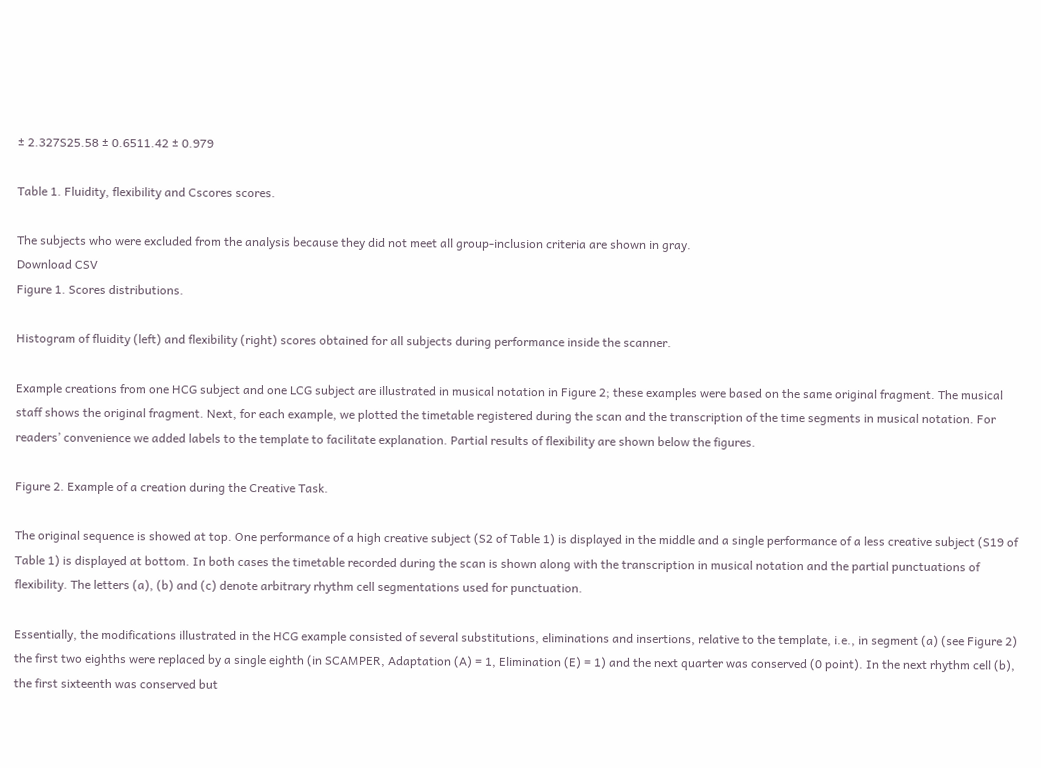± 2.327S25.58 ± 0.6511.42 ± 0.979

Table 1. Fluidity, flexibility and Cscores scores.

The subjects who were excluded from the analysis because they did not meet all group-inclusion criteria are shown in gray.
Download CSV
Figure 1. Scores distributions.

Histogram of fluidity (left) and flexibility (right) scores obtained for all subjects during performance inside the scanner.

Example creations from one HCG subject and one LCG subject are illustrated in musical notation in Figure 2; these examples were based on the same original fragment. The musical staff shows the original fragment. Next, for each example, we plotted the timetable registered during the scan and the transcription of the time segments in musical notation. For readers’ convenience we added labels to the template to facilitate explanation. Partial results of flexibility are shown below the figures.

Figure 2. Example of a creation during the Creative Task.

The original sequence is showed at top. One performance of a high creative subject (S2 of Table 1) is displayed in the middle and a single performance of a less creative subject (S19 of Table 1) is displayed at bottom. In both cases the timetable recorded during the scan is shown along with the transcription in musical notation and the partial punctuations of flexibility. The letters (a), (b) and (c) denote arbitrary rhythm cell segmentations used for punctuation.

Essentially, the modifications illustrated in the HCG example consisted of several substitutions, eliminations and insertions, relative to the template, i.e., in segment (a) (see Figure 2) the first two eighths were replaced by a single eighth (in SCAMPER, Adaptation (A) = 1, Elimination (E) = 1) and the next quarter was conserved (0 point). In the next rhythm cell (b), the first sixteenth was conserved but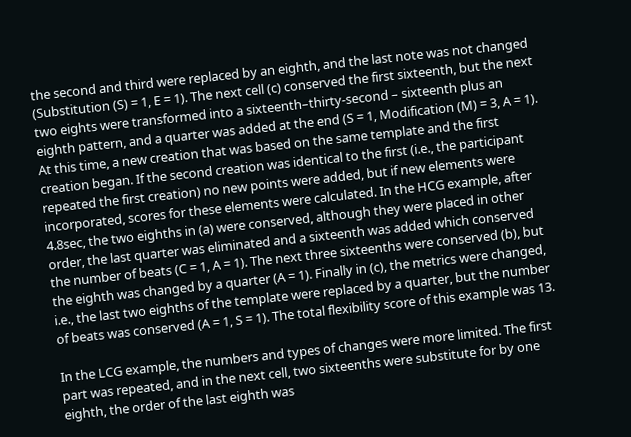the second and third were replaced by an eighth, and the last note was not changed (Substitution (S) = 1, E = 1). The next cell (c) conserved the first sixteenth, but the next two eights were transformed into a sixteenth–thirty-second – sixteenth plus an eighth pattern, and a quarter was added at the end (S = 1, Modification (M) = 3, A = 1). At this time, a new creation that was based on the same template and the first creation began. If the second creation was identical to the first (i.e., the participant repeated the first creation) no new points were added, but if new elements were incorporated, scores for these elements were calculated. In the HCG example, after 4.8sec, the two eighths in (a) were conserved, although they were placed in other order, the last quarter was eliminated and a sixteenth was added which conserved the number of beats (C = 1, A = 1). The next three sixteenths were conserved (b), but the eighth was changed by a quarter (A = 1). Finally in (c), the metrics were changed, i.e., the last two eighths of the template were replaced by a quarter, but the number of beats was conserved (A = 1, S = 1). The total flexibility score of this example was 13.

In the LCG example, the numbers and types of changes were more limited. The first part was repeated, and in the next cell, two sixteenths were substitute for by one eighth, the order of the last eighth was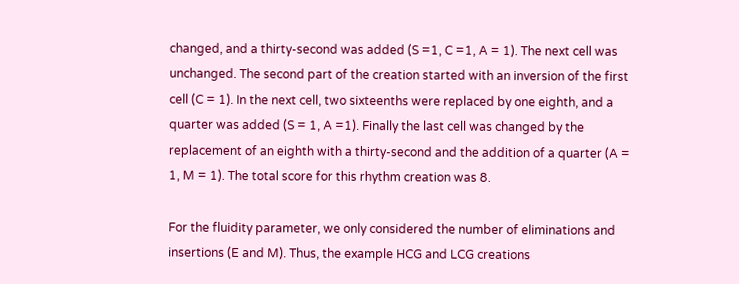changed, and a thirty-second was added (S =1, C =1, A = 1). The next cell was unchanged. The second part of the creation started with an inversion of the first cell (C = 1). In the next cell, two sixteenths were replaced by one eighth, and a quarter was added (S = 1, A =1). Finally the last cell was changed by the replacement of an eighth with a thirty-second and the addition of a quarter (A = 1, M = 1). The total score for this rhythm creation was 8.

For the fluidity parameter, we only considered the number of eliminations and insertions (E and M). Thus, the example HCG and LCG creations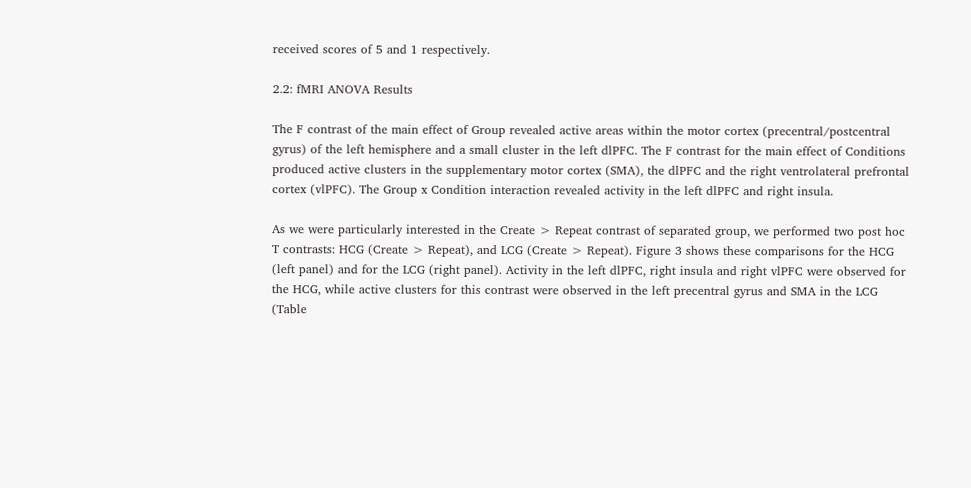received scores of 5 and 1 respectively.

2.2: fMRI ANOVA Results

The F contrast of the main effect of Group revealed active areas within the motor cortex (precentral/postcentral gyrus) of the left hemisphere and a small cluster in the left dlPFC. The F contrast for the main effect of Conditions produced active clusters in the supplementary motor cortex (SMA), the dlPFC and the right ventrolateral prefrontal cortex (vlPFC). The Group x Condition interaction revealed activity in the left dlPFC and right insula.

As we were particularly interested in the Create > Repeat contrast of separated group, we performed two post hoc T contrasts: HCG (Create > Repeat), and LCG (Create > Repeat). Figure 3 shows these comparisons for the HCG (left panel) and for the LCG (right panel). Activity in the left dlPFC, right insula and right vlPFC were observed for the HCG, while active clusters for this contrast were observed in the left precentral gyrus and SMA in the LCG (Table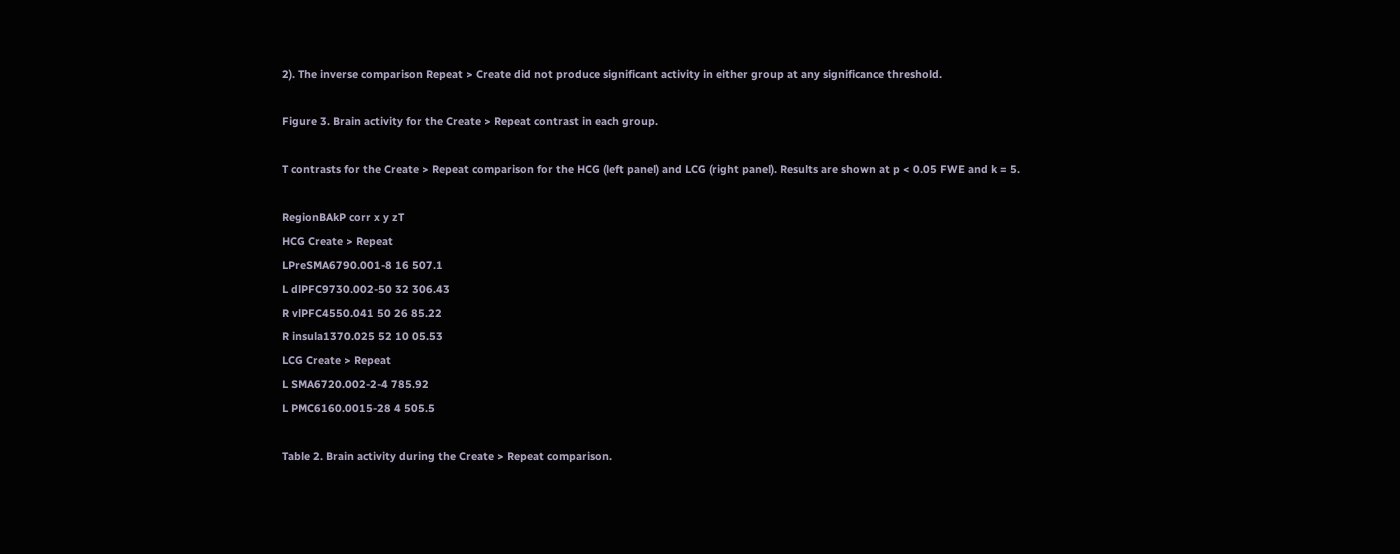2). The inverse comparison Repeat > Create did not produce significant activity in either group at any significance threshold.

Figure 3. Brain activity for the Create > Repeat contrast in each group.

T contrasts for the Create > Repeat comparison for the HCG (left panel) and LCG (right panel). Results are shown at p < 0.05 FWE and k = 5.

RegionBAkP corr x y zT
HCG Create > Repeat
LPreSMA6790.001-8 16 507.1
L dlPFC9730.002-50 32 306.43
R vlPFC4550.041 50 26 85.22
R insula1370.025 52 10 05.53
LCG Create > Repeat
L SMA6720.002-2-4 785.92
L PMC6160.0015-28 4 505.5

Table 2. Brain activity during the Create > Repeat comparison.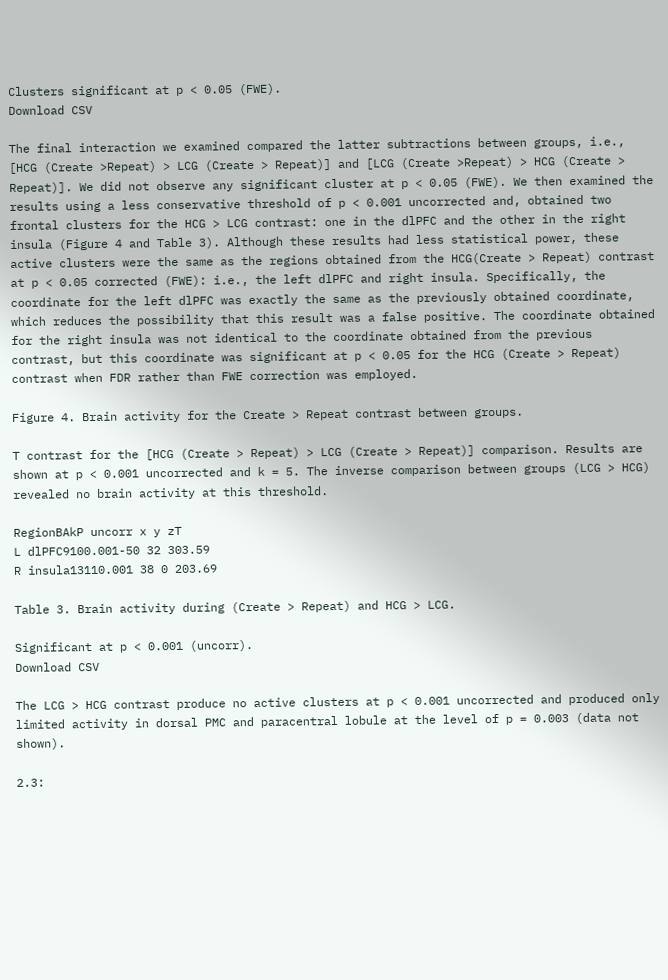Clusters significant at p < 0.05 (FWE).
Download CSV

The final interaction we examined compared the latter subtractions between groups, i.e., [HCG (Create >Repeat) > LCG (Create > Repeat)] and [LCG (Create >Repeat) > HCG (Create > Repeat)]. We did not observe any significant cluster at p < 0.05 (FWE). We then examined the results using a less conservative threshold of p < 0.001 uncorrected and, obtained two frontal clusters for the HCG > LCG contrast: one in the dlPFC and the other in the right insula (Figure 4 and Table 3). Although these results had less statistical power, these active clusters were the same as the regions obtained from the HCG(Create > Repeat) contrast at p < 0.05 corrected (FWE): i.e., the left dlPFC and right insula. Specifically, the coordinate for the left dlPFC was exactly the same as the previously obtained coordinate, which reduces the possibility that this result was a false positive. The coordinate obtained for the right insula was not identical to the coordinate obtained from the previous contrast, but this coordinate was significant at p < 0.05 for the HCG (Create > Repeat) contrast when FDR rather than FWE correction was employed.

Figure 4. Brain activity for the Create > Repeat contrast between groups.

T contrast for the [HCG (Create > Repeat) > LCG (Create > Repeat)] comparison. Results are shown at p < 0.001 uncorrected and k = 5. The inverse comparison between groups (LCG > HCG) revealed no brain activity at this threshold.

RegionBAkP uncorr x y zT
L dlPFC9100.001-50 32 303.59
R insula13110.001 38 0 203.69

Table 3. Brain activity during (Create > Repeat) and HCG > LCG.

Significant at p < 0.001 (uncorr).
Download CSV

The LCG > HCG contrast produce no active clusters at p < 0.001 uncorrected and produced only limited activity in dorsal PMC and paracentral lobule at the level of p = 0.003 (data not shown).

2.3: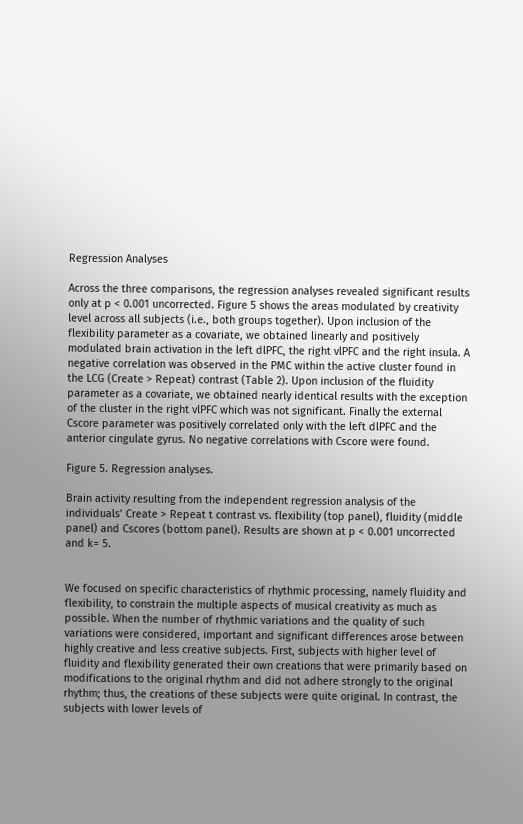Regression Analyses

Across the three comparisons, the regression analyses revealed significant results only at p < 0.001 uncorrected. Figure 5 shows the areas modulated by creativity level across all subjects (i.e., both groups together). Upon inclusion of the flexibility parameter as a covariate, we obtained linearly and positively modulated brain activation in the left dlPFC, the right vlPFC and the right insula. A negative correlation was observed in the PMC within the active cluster found in the LCG (Create > Repeat) contrast (Table 2). Upon inclusion of the fluidity parameter as a covariate, we obtained nearly identical results with the exception of the cluster in the right vlPFC which was not significant. Finally the external Cscore parameter was positively correlated only with the left dlPFC and the anterior cingulate gyrus. No negative correlations with Cscore were found.

Figure 5. Regression analyses.

Brain activity resulting from the independent regression analysis of the individuals’ Create > Repeat t contrast vs. flexibility (top panel), fluidity (middle panel) and Cscores (bottom panel). Results are shown at p < 0.001 uncorrected and k= 5.


We focused on specific characteristics of rhythmic processing, namely fluidity and flexibility, to constrain the multiple aspects of musical creativity as much as possible. When the number of rhythmic variations and the quality of such variations were considered, important and significant differences arose between highly creative and less creative subjects. First, subjects with higher level of fluidity and flexibility generated their own creations that were primarily based on modifications to the original rhythm and did not adhere strongly to the original rhythm; thus, the creations of these subjects were quite original. In contrast, the subjects with lower levels of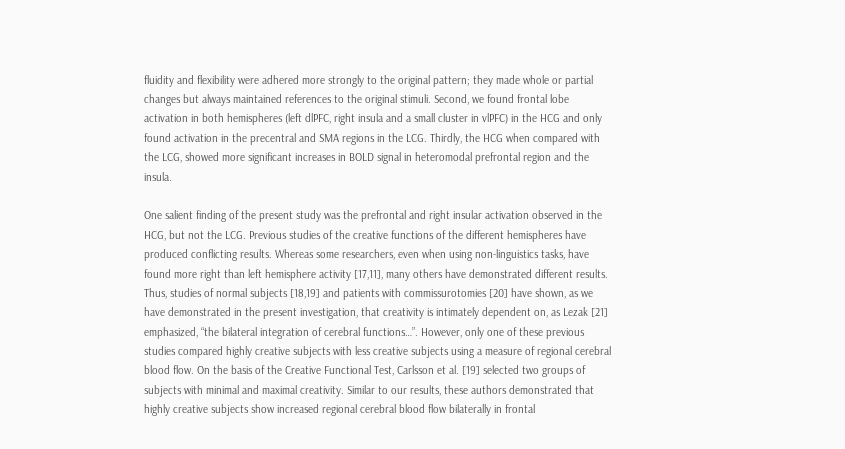fluidity and flexibility were adhered more strongly to the original pattern; they made whole or partial changes but always maintained references to the original stimuli. Second, we found frontal lobe activation in both hemispheres (left dlPFC, right insula and a small cluster in vlPFC) in the HCG and only found activation in the precentral and SMA regions in the LCG. Thirdly, the HCG when compared with the LCG, showed more significant increases in BOLD signal in heteromodal prefrontal region and the insula.

One salient finding of the present study was the prefrontal and right insular activation observed in the HCG, but not the LCG. Previous studies of the creative functions of the different hemispheres have produced conflicting results. Whereas some researchers, even when using non-linguistics tasks, have found more right than left hemisphere activity [17,11], many others have demonstrated different results. Thus, studies of normal subjects [18,19] and patients with commissurotomies [20] have shown, as we have demonstrated in the present investigation, that creativity is intimately dependent on, as Lezak [21] emphasized, “the bilateral integration of cerebral functions…”. However, only one of these previous studies compared highly creative subjects with less creative subjects using a measure of regional cerebral blood flow. On the basis of the Creative Functional Test, Carlsson et al. [19] selected two groups of subjects with minimal and maximal creativity. Similar to our results, these authors demonstrated that highly creative subjects show increased regional cerebral blood flow bilaterally in frontal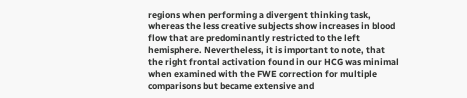regions when performing a divergent thinking task, whereas the less creative subjects show increases in blood flow that are predominantly restricted to the left hemisphere. Nevertheless, it is important to note, that the right frontal activation found in our HCG was minimal when examined with the FWE correction for multiple comparisons but became extensive and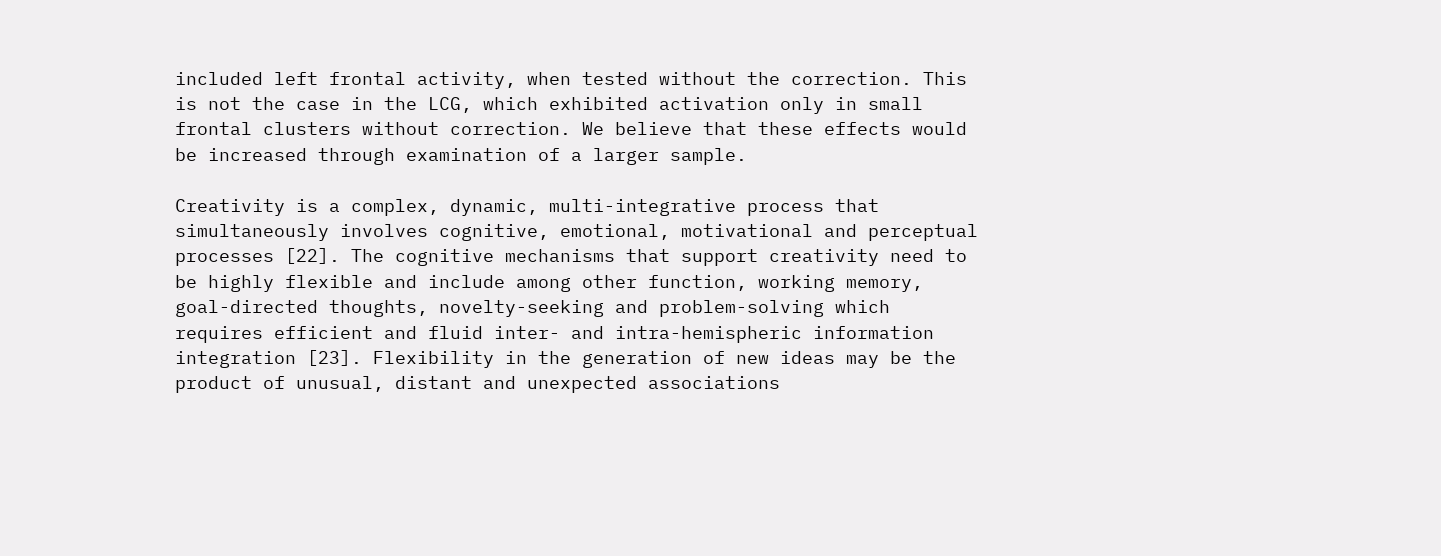included left frontal activity, when tested without the correction. This is not the case in the LCG, which exhibited activation only in small frontal clusters without correction. We believe that these effects would be increased through examination of a larger sample.

Creativity is a complex, dynamic, multi-integrative process that simultaneously involves cognitive, emotional, motivational and perceptual processes [22]. The cognitive mechanisms that support creativity need to be highly flexible and include among other function, working memory, goal-directed thoughts, novelty-seeking and problem-solving which requires efficient and fluid inter- and intra-hemispheric information integration [23]. Flexibility in the generation of new ideas may be the product of unusual, distant and unexpected associations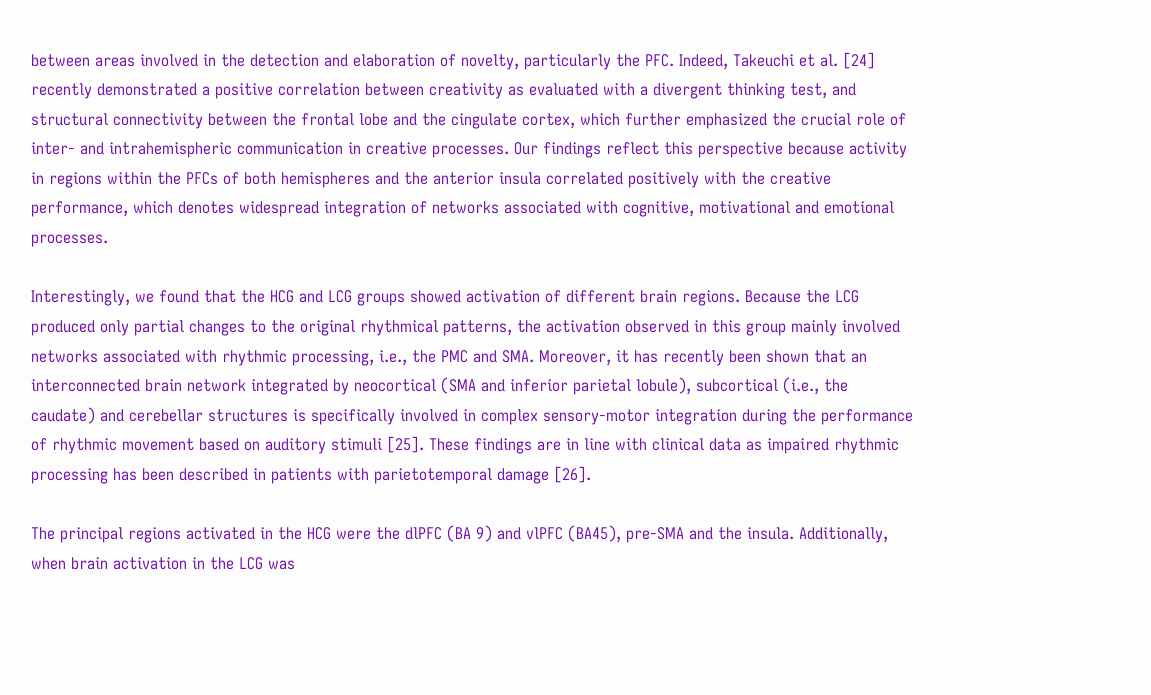between areas involved in the detection and elaboration of novelty, particularly the PFC. Indeed, Takeuchi et al. [24] recently demonstrated a positive correlation between creativity as evaluated with a divergent thinking test, and structural connectivity between the frontal lobe and the cingulate cortex, which further emphasized the crucial role of inter- and intrahemispheric communication in creative processes. Our findings reflect this perspective because activity in regions within the PFCs of both hemispheres and the anterior insula correlated positively with the creative performance, which denotes widespread integration of networks associated with cognitive, motivational and emotional processes.

Interestingly, we found that the HCG and LCG groups showed activation of different brain regions. Because the LCG produced only partial changes to the original rhythmical patterns, the activation observed in this group mainly involved networks associated with rhythmic processing, i.e., the PMC and SMA. Moreover, it has recently been shown that an interconnected brain network integrated by neocortical (SMA and inferior parietal lobule), subcortical (i.e., the caudate) and cerebellar structures is specifically involved in complex sensory-motor integration during the performance of rhythmic movement based on auditory stimuli [25]. These findings are in line with clinical data as impaired rhythmic processing has been described in patients with parietotemporal damage [26].

The principal regions activated in the HCG were the dlPFC (BA 9) and vlPFC (BA45), pre-SMA and the insula. Additionally, when brain activation in the LCG was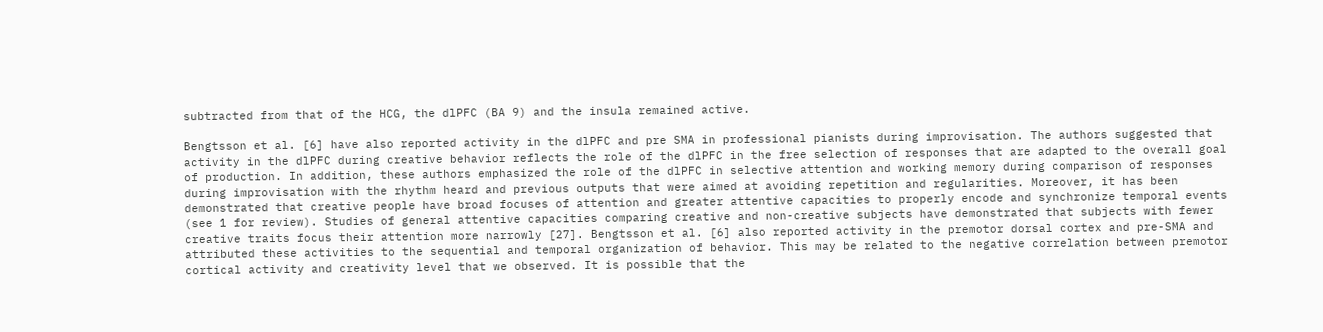subtracted from that of the HCG, the dlPFC (BA 9) and the insula remained active.

Bengtsson et al. [6] have also reported activity in the dlPFC and pre SMA in professional pianists during improvisation. The authors suggested that activity in the dlPFC during creative behavior reflects the role of the dlPFC in the free selection of responses that are adapted to the overall goal of production. In addition, these authors emphasized the role of the dlPFC in selective attention and working memory during comparison of responses during improvisation with the rhythm heard and previous outputs that were aimed at avoiding repetition and regularities. Moreover, it has been demonstrated that creative people have broad focuses of attention and greater attentive capacities to properly encode and synchronize temporal events (see 1 for review). Studies of general attentive capacities comparing creative and non-creative subjects have demonstrated that subjects with fewer creative traits focus their attention more narrowly [27]. Bengtsson et al. [6] also reported activity in the premotor dorsal cortex and pre-SMA and attributed these activities to the sequential and temporal organization of behavior. This may be related to the negative correlation between premotor cortical activity and creativity level that we observed. It is possible that the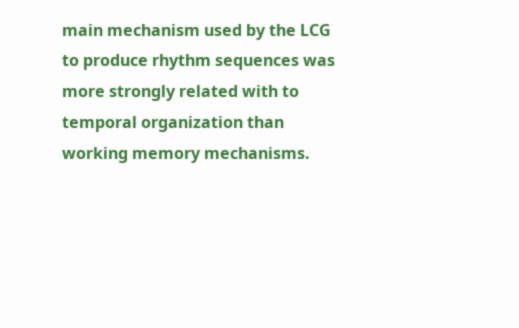main mechanism used by the LCG to produce rhythm sequences was more strongly related with to temporal organization than working memory mechanisms.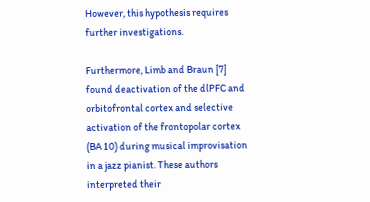However, this hypothesis requires further investigations.

Furthermore, Limb and Braun [7] found deactivation of the dlPFC and orbitofrontal cortex and selective activation of the frontopolar cortex (BA 10) during musical improvisation in a jazz pianist. These authors interpreted their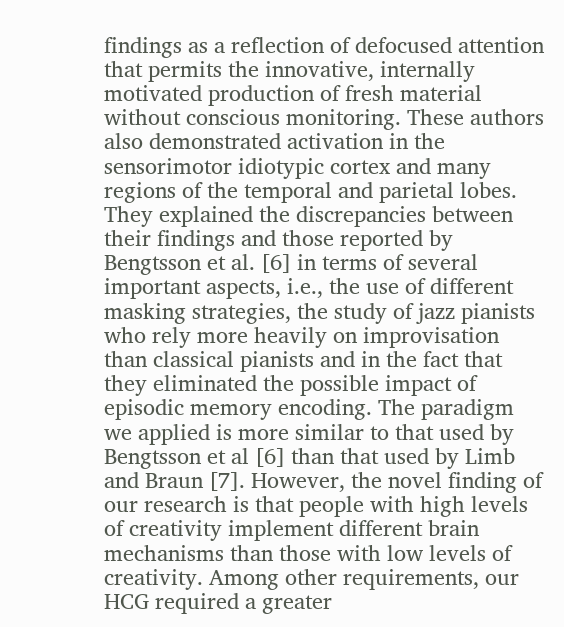findings as a reflection of defocused attention that permits the innovative, internally motivated production of fresh material without conscious monitoring. These authors also demonstrated activation in the sensorimotor idiotypic cortex and many regions of the temporal and parietal lobes. They explained the discrepancies between their findings and those reported by Bengtsson et al. [6] in terms of several important aspects, i.e., the use of different masking strategies, the study of jazz pianists who rely more heavily on improvisation than classical pianists and in the fact that they eliminated the possible impact of episodic memory encoding. The paradigm we applied is more similar to that used by Bengtsson et al [6] than that used by Limb and Braun [7]. However, the novel finding of our research is that people with high levels of creativity implement different brain mechanisms than those with low levels of creativity. Among other requirements, our HCG required a greater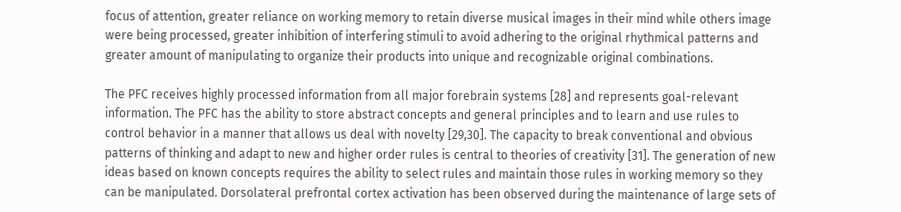focus of attention, greater reliance on working memory to retain diverse musical images in their mind while others image were being processed, greater inhibition of interfering stimuli to avoid adhering to the original rhythmical patterns and greater amount of manipulating to organize their products into unique and recognizable original combinations.

The PFC receives highly processed information from all major forebrain systems [28] and represents goal-relevant information. The PFC has the ability to store abstract concepts and general principles and to learn and use rules to control behavior in a manner that allows us deal with novelty [29,30]. The capacity to break conventional and obvious patterns of thinking and adapt to new and higher order rules is central to theories of creativity [31]. The generation of new ideas based on known concepts requires the ability to select rules and maintain those rules in working memory so they can be manipulated. Dorsolateral prefrontal cortex activation has been observed during the maintenance of large sets of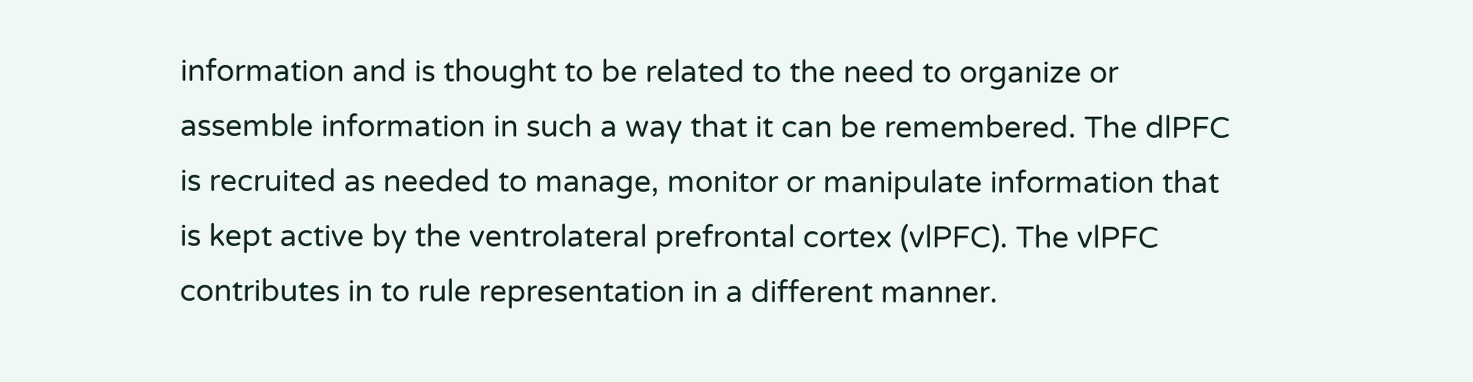information and is thought to be related to the need to organize or assemble information in such a way that it can be remembered. The dlPFC is recruited as needed to manage, monitor or manipulate information that is kept active by the ventrolateral prefrontal cortex (vlPFC). The vlPFC contributes in to rule representation in a different manner.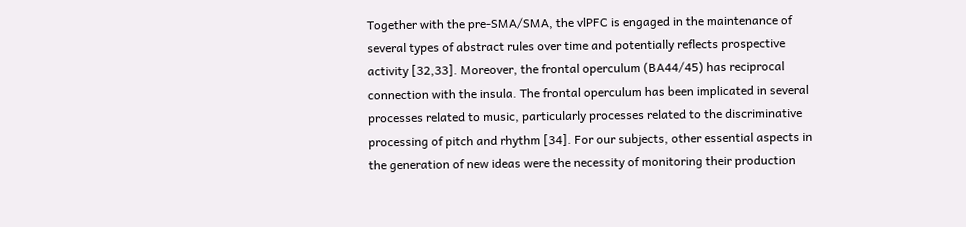Together with the pre-SMA/SMA, the vlPFC is engaged in the maintenance of several types of abstract rules over time and potentially reflects prospective activity [32,33]. Moreover, the frontal operculum (BA44/45) has reciprocal connection with the insula. The frontal operculum has been implicated in several processes related to music, particularly processes related to the discriminative processing of pitch and rhythm [34]. For our subjects, other essential aspects in the generation of new ideas were the necessity of monitoring their production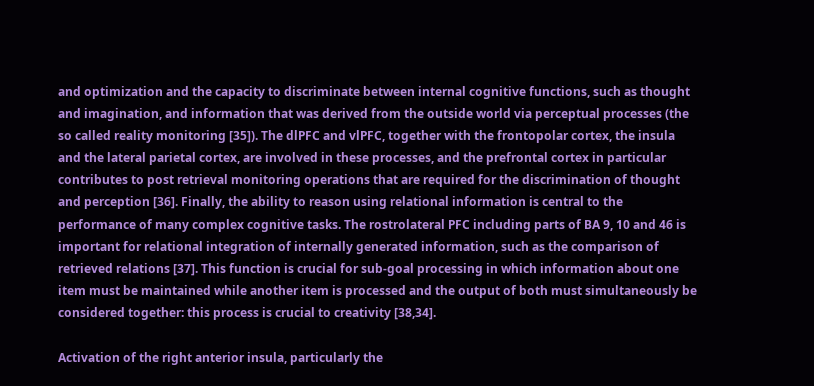and optimization and the capacity to discriminate between internal cognitive functions, such as thought and imagination, and information that was derived from the outside world via perceptual processes (the so called reality monitoring [35]). The dlPFC and vlPFC, together with the frontopolar cortex, the insula and the lateral parietal cortex, are involved in these processes, and the prefrontal cortex in particular contributes to post retrieval monitoring operations that are required for the discrimination of thought and perception [36]. Finally, the ability to reason using relational information is central to the performance of many complex cognitive tasks. The rostrolateral PFC including parts of BA 9, 10 and 46 is important for relational integration of internally generated information, such as the comparison of retrieved relations [37]. This function is crucial for sub-goal processing in which information about one item must be maintained while another item is processed and the output of both must simultaneously be considered together: this process is crucial to creativity [38,34].

Activation of the right anterior insula, particularly the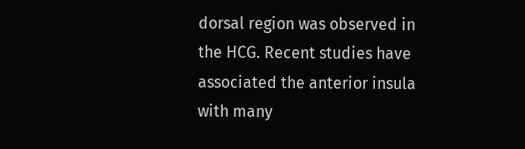dorsal region was observed in the HCG. Recent studies have associated the anterior insula with many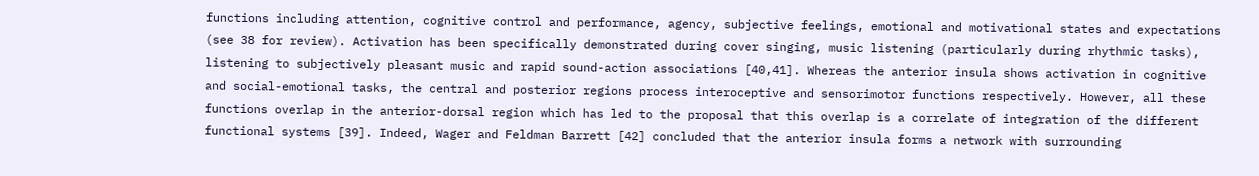functions including attention, cognitive control and performance, agency, subjective feelings, emotional and motivational states and expectations (see 38 for review). Activation has been specifically demonstrated during cover singing, music listening (particularly during rhythmic tasks), listening to subjectively pleasant music and rapid sound-action associations [40,41]. Whereas the anterior insula shows activation in cognitive and social-emotional tasks, the central and posterior regions process interoceptive and sensorimotor functions respectively. However, all these functions overlap in the anterior-dorsal region which has led to the proposal that this overlap is a correlate of integration of the different functional systems [39]. Indeed, Wager and Feldman Barrett [42] concluded that the anterior insula forms a network with surrounding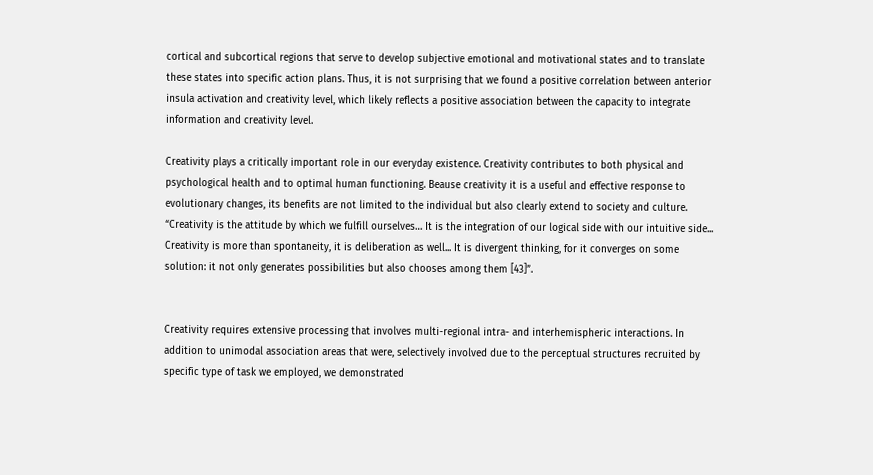cortical and subcortical regions that serve to develop subjective emotional and motivational states and to translate these states into specific action plans. Thus, it is not surprising that we found a positive correlation between anterior insula activation and creativity level, which likely reflects a positive association between the capacity to integrate information and creativity level.

Creativity plays a critically important role in our everyday existence. Creativity contributes to both physical and psychological health and to optimal human functioning. Beause creativity it is a useful and effective response to evolutionary changes, its benefits are not limited to the individual but also clearly extend to society and culture. “Creativity is the attitude by which we fulfill ourselves… It is the integration of our logical side with our intuitive side... Creativity is more than spontaneity, it is deliberation as well... It is divergent thinking, for it converges on some solution: it not only generates possibilities but also chooses among them [43]”.


Creativity requires extensive processing that involves multi-regional intra- and interhemispheric interactions. In addition to unimodal association areas that were, selectively involved due to the perceptual structures recruited by specific type of task we employed, we demonstrated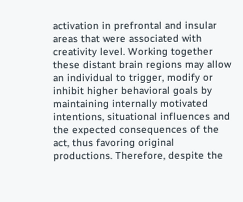activation in prefrontal and insular areas that were associated with creativity level. Working together these distant brain regions may allow an individual to trigger, modify or inhibit higher behavioral goals by maintaining internally motivated intentions, situational influences and the expected consequences of the act, thus favoring original productions. Therefore, despite the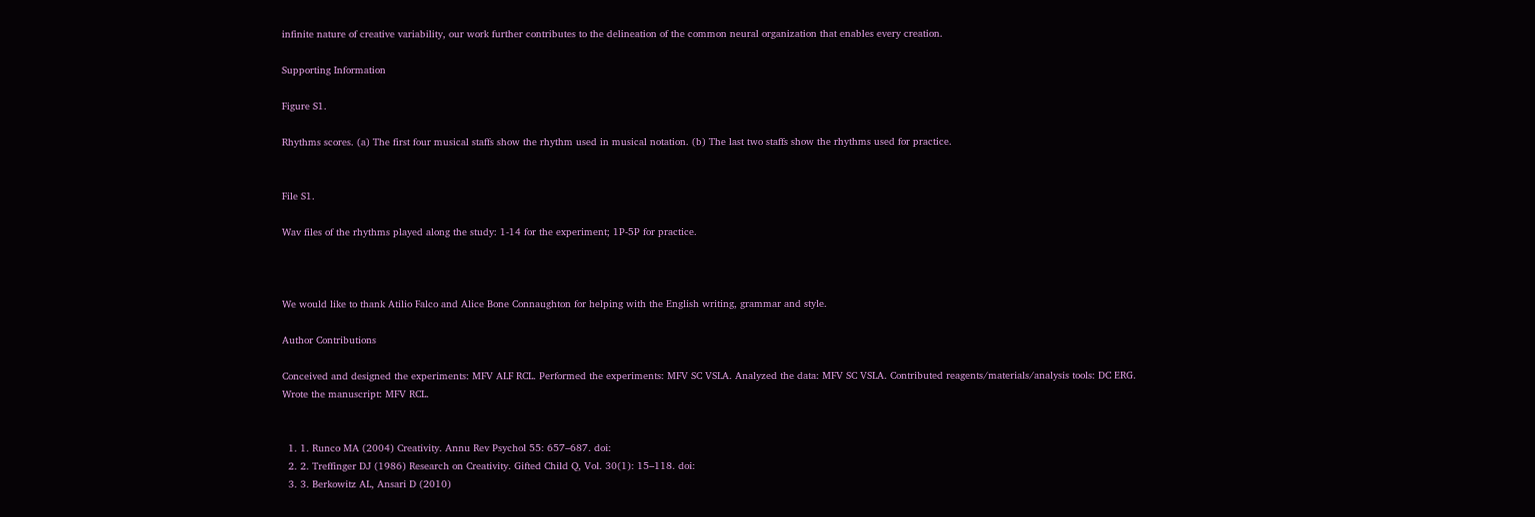infinite nature of creative variability, our work further contributes to the delineation of the common neural organization that enables every creation.

Supporting Information

Figure S1.

Rhythms scores. (a) The first four musical staffs show the rhythm used in musical notation. (b) The last two staffs show the rhythms used for practice.


File S1.

Wav files of the rhythms played along the study: 1-14 for the experiment; 1P-5P for practice.



We would like to thank Atilio Falco and Alice Bone Connaughton for helping with the English writing, grammar and style.

Author Contributions

Conceived and designed the experiments: MFV ALF RCL. Performed the experiments: MFV SC VSLA. Analyzed the data: MFV SC VSLA. Contributed reagents/materials/analysis tools: DC ERG. Wrote the manuscript: MFV RCL.


  1. 1. Runco MA (2004) Creativity. Annu Rev Psychol 55: 657–687. doi:
  2. 2. Treffinger DJ (1986) Research on Creativity. Gifted Child Q, Vol. 30(1): 15–118. doi:
  3. 3. Berkowitz AL, Ansari D (2010)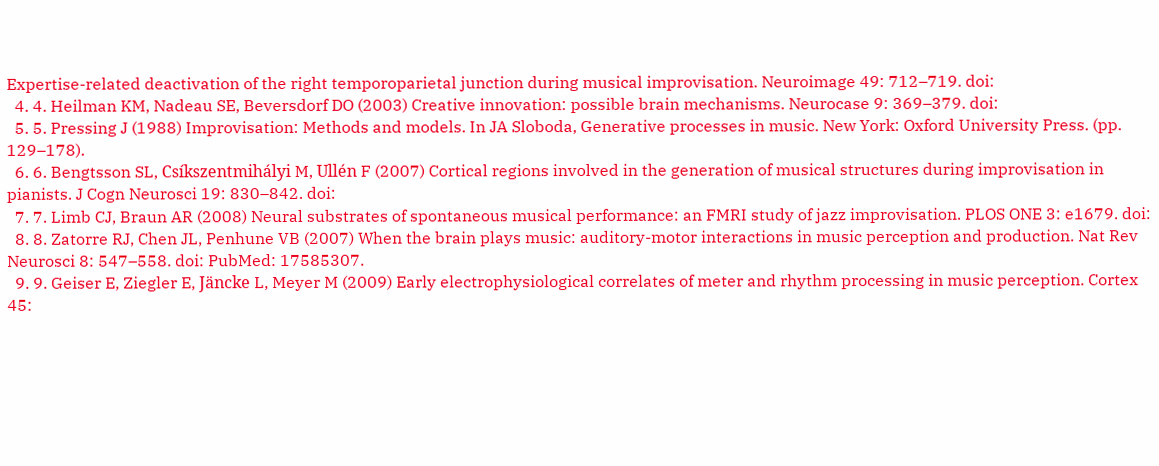Expertise-related deactivation of the right temporoparietal junction during musical improvisation. Neuroimage 49: 712–719. doi:
  4. 4. Heilman KM, Nadeau SE, Beversdorf DO (2003) Creative innovation: possible brain mechanisms. Neurocase 9: 369–379. doi:
  5. 5. Pressing J (1988) Improvisation: Methods and models. In JA Sloboda, Generative processes in music. New York: Oxford University Press. (pp. 129–178).
  6. 6. Bengtsson SL, Csíkszentmihályi M, Ullén F (2007) Cortical regions involved in the generation of musical structures during improvisation in pianists. J Cogn Neurosci 19: 830–842. doi:
  7. 7. Limb CJ, Braun AR (2008) Neural substrates of spontaneous musical performance: an FMRI study of jazz improvisation. PLOS ONE 3: e1679. doi:
  8. 8. Zatorre RJ, Chen JL, Penhune VB (2007) When the brain plays music: auditory-motor interactions in music perception and production. Nat Rev Neurosci 8: 547–558. doi: PubMed: 17585307.
  9. 9. Geiser E, Ziegler E, Jäncke L, Meyer M (2009) Early electrophysiological correlates of meter and rhythm processing in music perception. Cortex 45: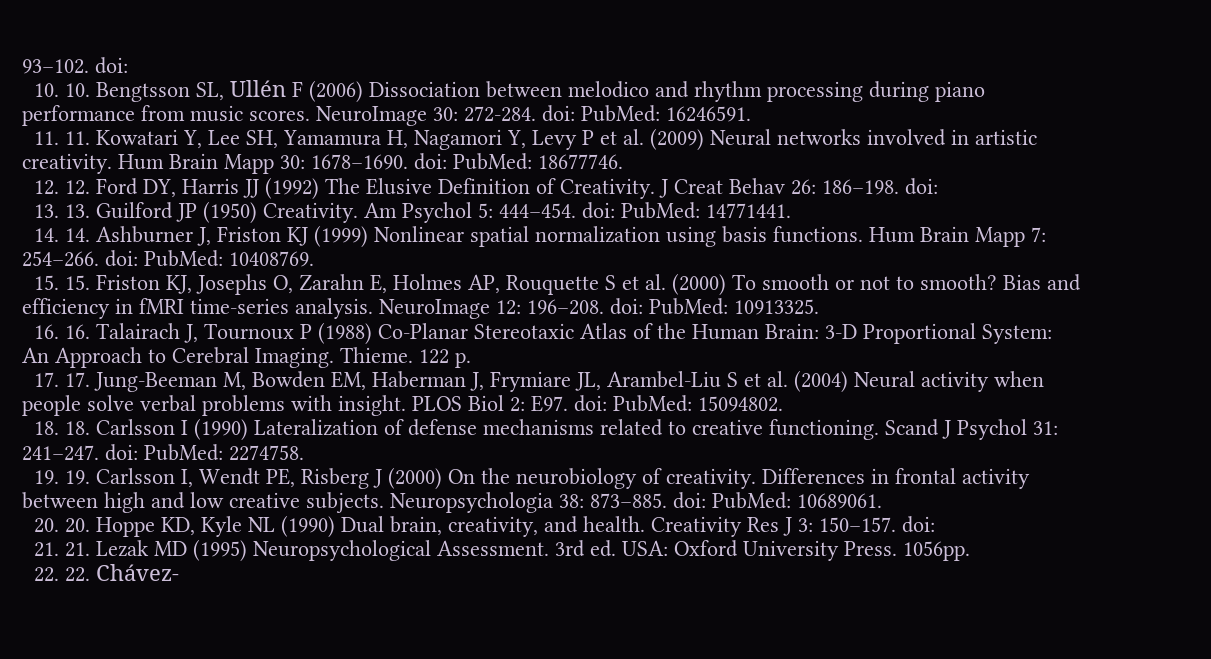93–102. doi:
  10. 10. Bengtsson SL, Ullén F (2006) Dissociation between melodico and rhythm processing during piano performance from music scores. NeuroImage 30: 272-284. doi: PubMed: 16246591.
  11. 11. Kowatari Y, Lee SH, Yamamura H, Nagamori Y, Levy P et al. (2009) Neural networks involved in artistic creativity. Hum Brain Mapp 30: 1678–1690. doi: PubMed: 18677746.
  12. 12. Ford DY, Harris JJ (1992) The Elusive Definition of Creativity. J Creat Behav 26: 186–198. doi:
  13. 13. Guilford JP (1950) Creativity. Am Psychol 5: 444–454. doi: PubMed: 14771441.
  14. 14. Ashburner J, Friston KJ (1999) Nonlinear spatial normalization using basis functions. Hum Brain Mapp 7: 254–266. doi: PubMed: 10408769.
  15. 15. Friston KJ, Josephs O, Zarahn E, Holmes AP, Rouquette S et al. (2000) To smooth or not to smooth? Bias and efficiency in fMRI time-series analysis. NeuroImage 12: 196–208. doi: PubMed: 10913325.
  16. 16. Talairach J, Tournoux P (1988) Co-Planar Stereotaxic Atlas of the Human Brain: 3-D Proportional System: An Approach to Cerebral Imaging. Thieme. 122 p.
  17. 17. Jung-Beeman M, Bowden EM, Haberman J, Frymiare JL, Arambel-Liu S et al. (2004) Neural activity when people solve verbal problems with insight. PLOS Biol 2: E97. doi: PubMed: 15094802.
  18. 18. Carlsson I (1990) Lateralization of defense mechanisms related to creative functioning. Scand J Psychol 31: 241–247. doi: PubMed: 2274758.
  19. 19. Carlsson I, Wendt PE, Risberg J (2000) On the neurobiology of creativity. Differences in frontal activity between high and low creative subjects. Neuropsychologia 38: 873–885. doi: PubMed: 10689061.
  20. 20. Hoppe KD, Kyle NL (1990) Dual brain, creativity, and health. Creativity Res J 3: 150–157. doi:
  21. 21. Lezak MD (1995) Neuropsychological Assessment. 3rd ed. USA: Oxford University Press. 1056pp.
  22. 22. Chávez-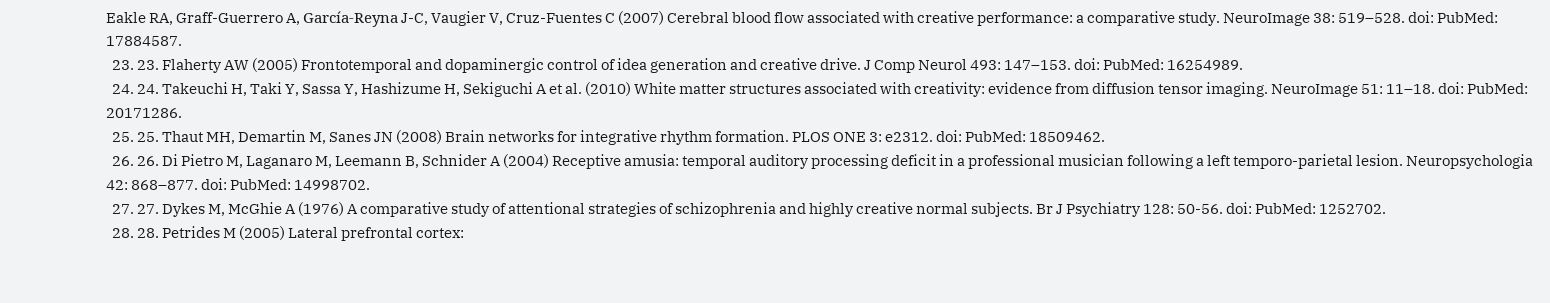Eakle RA, Graff-Guerrero A, García-Reyna J-C, Vaugier V, Cruz-Fuentes C (2007) Cerebral blood flow associated with creative performance: a comparative study. NeuroImage 38: 519–528. doi: PubMed: 17884587.
  23. 23. Flaherty AW (2005) Frontotemporal and dopaminergic control of idea generation and creative drive. J Comp Neurol 493: 147–153. doi: PubMed: 16254989.
  24. 24. Takeuchi H, Taki Y, Sassa Y, Hashizume H, Sekiguchi A et al. (2010) White matter structures associated with creativity: evidence from diffusion tensor imaging. NeuroImage 51: 11–18. doi: PubMed: 20171286.
  25. 25. Thaut MH, Demartin M, Sanes JN (2008) Brain networks for integrative rhythm formation. PLOS ONE 3: e2312. doi: PubMed: 18509462.
  26. 26. Di Pietro M, Laganaro M, Leemann B, Schnider A (2004) Receptive amusia: temporal auditory processing deficit in a professional musician following a left temporo-parietal lesion. Neuropsychologia 42: 868–877. doi: PubMed: 14998702.
  27. 27. Dykes M, McGhie A (1976) A comparative study of attentional strategies of schizophrenia and highly creative normal subjects. Br J Psychiatry 128: 50-56. doi: PubMed: 1252702.
  28. 28. Petrides M (2005) Lateral prefrontal cortex: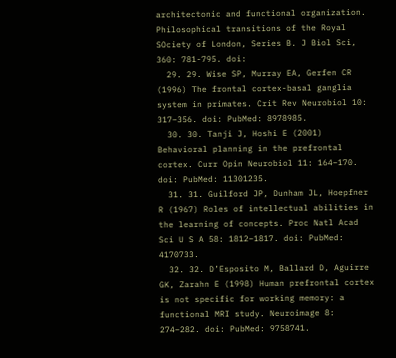architectonic and functional organization. Philosophical transitions of the Royal SOciety of London, Series B. J Biol Sci, 360: 781-795. doi:
  29. 29. Wise SP, Murray EA, Gerfen CR (1996) The frontal cortex-basal ganglia system in primates. Crit Rev Neurobiol 10: 317–356. doi: PubMed: 8978985.
  30. 30. Tanji J, Hoshi E (2001) Behavioral planning in the prefrontal cortex. Curr Opin Neurobiol 11: 164–170. doi: PubMed: 11301235.
  31. 31. Guilford JP, Dunham JL, Hoepfner R (1967) Roles of intellectual abilities in the learning of concepts. Proc Natl Acad Sci U S A 58: 1812–1817. doi: PubMed: 4170733.
  32. 32. D’Esposito M, Ballard D, Aguirre GK, Zarahn E (1998) Human prefrontal cortex is not specific for working memory: a functional MRI study. Neuroimage 8: 274–282. doi: PubMed: 9758741.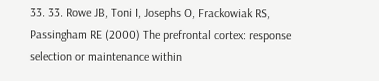33. 33. Rowe JB, Toni I, Josephs O, Frackowiak RS, Passingham RE (2000) The prefrontal cortex: response selection or maintenance within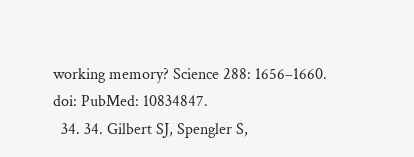working memory? Science 288: 1656–1660. doi: PubMed: 10834847.
  34. 34. Gilbert SJ, Spengler S,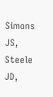Simons JS, Steele JD,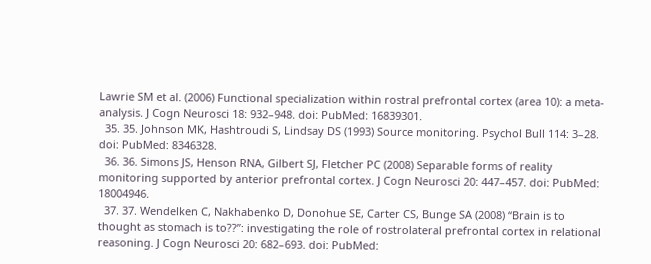Lawrie SM et al. (2006) Functional specialization within rostral prefrontal cortex (area 10): a meta-analysis. J Cogn Neurosci 18: 932–948. doi: PubMed: 16839301.
  35. 35. Johnson MK, Hashtroudi S, Lindsay DS (1993) Source monitoring. Psychol Bull 114: 3–28. doi: PubMed: 8346328.
  36. 36. Simons JS, Henson RNA, Gilbert SJ, Fletcher PC (2008) Separable forms of reality monitoring supported by anterior prefrontal cortex. J Cogn Neurosci 20: 447–457. doi: PubMed: 18004946.
  37. 37. Wendelken C, Nakhabenko D, Donohue SE, Carter CS, Bunge SA (2008) “Brain is to thought as stomach is to??”: investigating the role of rostrolateral prefrontal cortex in relational reasoning. J Cogn Neurosci 20: 682–693. doi: PubMed: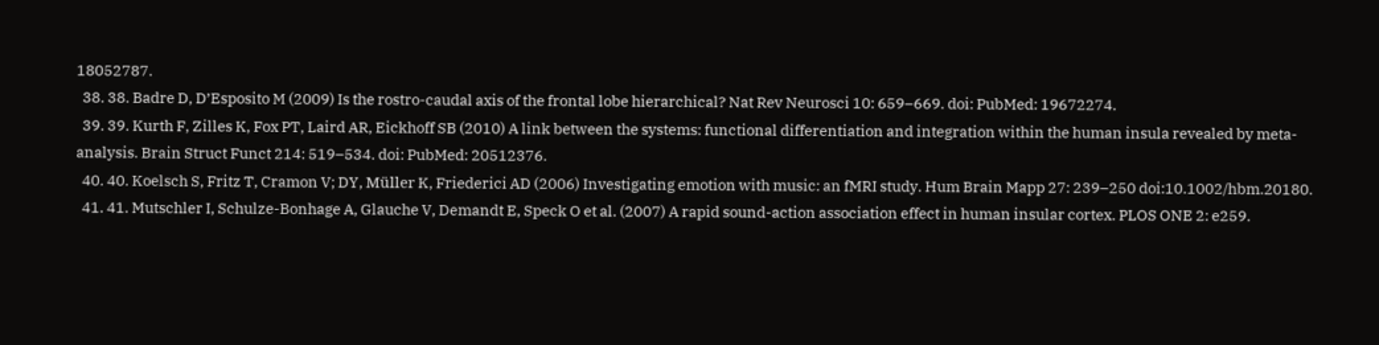18052787.
  38. 38. Badre D, D’Esposito M (2009) Is the rostro-caudal axis of the frontal lobe hierarchical? Nat Rev Neurosci 10: 659–669. doi: PubMed: 19672274.
  39. 39. Kurth F, Zilles K, Fox PT, Laird AR, Eickhoff SB (2010) A link between the systems: functional differentiation and integration within the human insula revealed by meta-analysis. Brain Struct Funct 214: 519–534. doi: PubMed: 20512376.
  40. 40. Koelsch S, Fritz T, Cramon V; DY, Müller K, Friederici AD (2006) Investigating emotion with music: an fMRI study. Hum Brain Mapp 27: 239–250 doi:10.1002/hbm.20180.
  41. 41. Mutschler I, Schulze-Bonhage A, Glauche V, Demandt E, Speck O et al. (2007) A rapid sound-action association effect in human insular cortex. PLOS ONE 2: e259.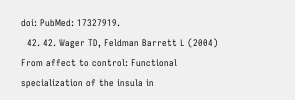doi: PubMed: 17327919.
  42. 42. Wager TD, Feldman Barrett L (2004) From affect to control: Functional specialization of the insula in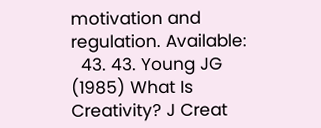motivation and regulation. Available:
  43. 43. Young JG (1985) What Is Creativity? J Creat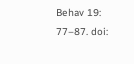Behav 19: 77–87. doi: